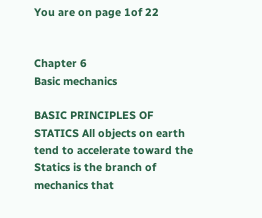You are on page 1of 22


Chapter 6
Basic mechanics

BASIC PRINCIPLES OF STATICS All objects on earth tend to accelerate toward the
Statics is the branch of mechanics that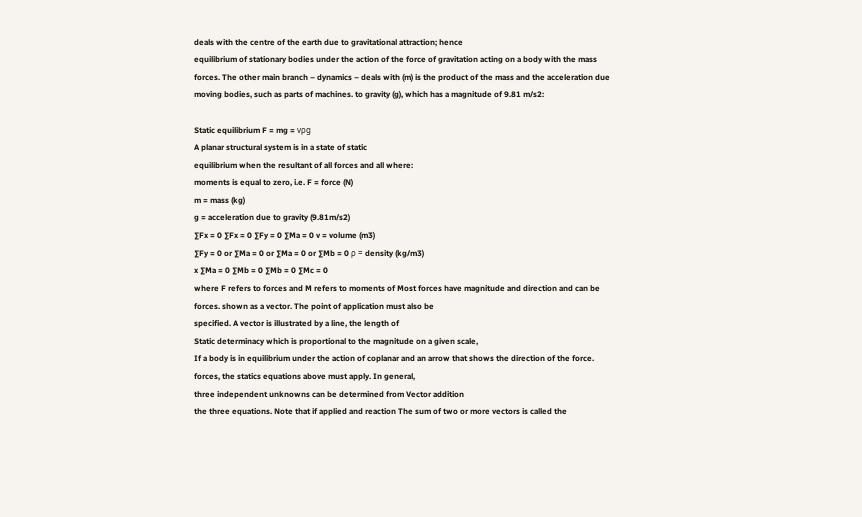deals with the centre of the earth due to gravitational attraction; hence
equilibrium of stationary bodies under the action of the force of gravitation acting on a body with the mass
forces. The other main branch – dynamics – deals with (m) is the product of the mass and the acceleration due
moving bodies, such as parts of machines. to gravity (g), which has a magnitude of 9.81 m/s2:

Static equilibrium F = mg = vρg
A planar structural system is in a state of static
equilibrium when the resultant of all forces and all where:
moments is equal to zero, i.e. F = force (N)
m = mass (kg)
g = acceleration due to gravity (9.81m/s2)
∑Fx = 0 ∑Fx = 0 ∑Fy = 0 ∑Ma = 0 v = volume (m3)
∑Fy = 0 or ∑Ma = 0 or ∑Ma = 0 or ∑Mb = 0 ρ = density (kg/m3)
x ∑Ma = 0 ∑Mb = 0 ∑Mb = 0 ∑Mc = 0
where F refers to forces and M refers to moments of Most forces have magnitude and direction and can be
forces. shown as a vector. The point of application must also be
specified. A vector is illustrated by a line, the length of
Static determinacy which is proportional to the magnitude on a given scale,
If a body is in equilibrium under the action of coplanar and an arrow that shows the direction of the force.
forces, the statics equations above must apply. In general,
three independent unknowns can be determined from Vector addition
the three equations. Note that if applied and reaction The sum of two or more vectors is called the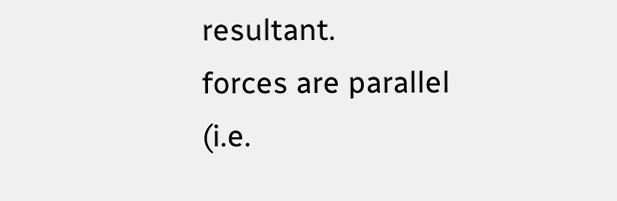resultant.
forces are parallel (i.e.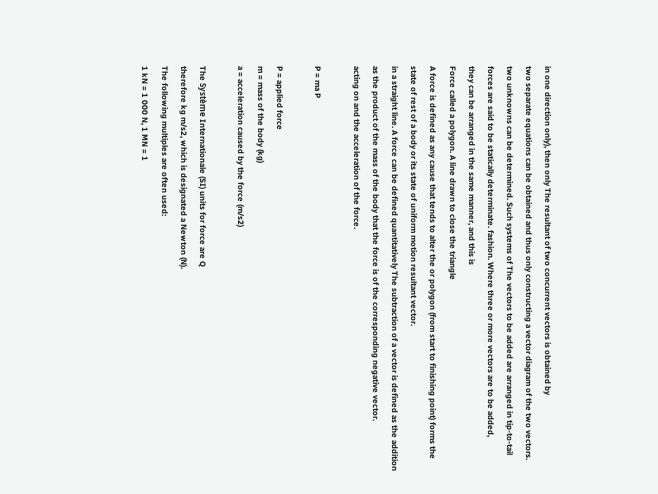in one direction only), then only The resultant of two concurrent vectors is obtained by
two separate equations can be obtained and thus only constructing a vector diagram of the two vectors.
two unknowns can be determined. Such systems of The vectors to be added are arranged in tip-to-tail
forces are said to be statically determinate. fashion. Where three or more vectors are to be added,
they can be arranged in the same manner, and this is
Force called a polygon. A line drawn to close the triangle
A force is defined as any cause that tends to alter the or polygon (from start to finishing point) forms the
state of rest of a body or its state of uniform motion resultant vector.
in a straight line. A force can be defined quantitatively The subtraction of a vector is defined as the addition
as the product of the mass of the body that the force is of the corresponding negative vector.
acting on and the acceleration of the force.

P = ma P

P = applied force
m = mass of the body (kg)
a = acceleration caused by the force (m/s2)

The Système Internationale (SI) units for force are Q
therefore kg m/s2, which is designated a Newton (N).
The following multiples are often used:
1 kN = 1 000 N, 1 MN = 1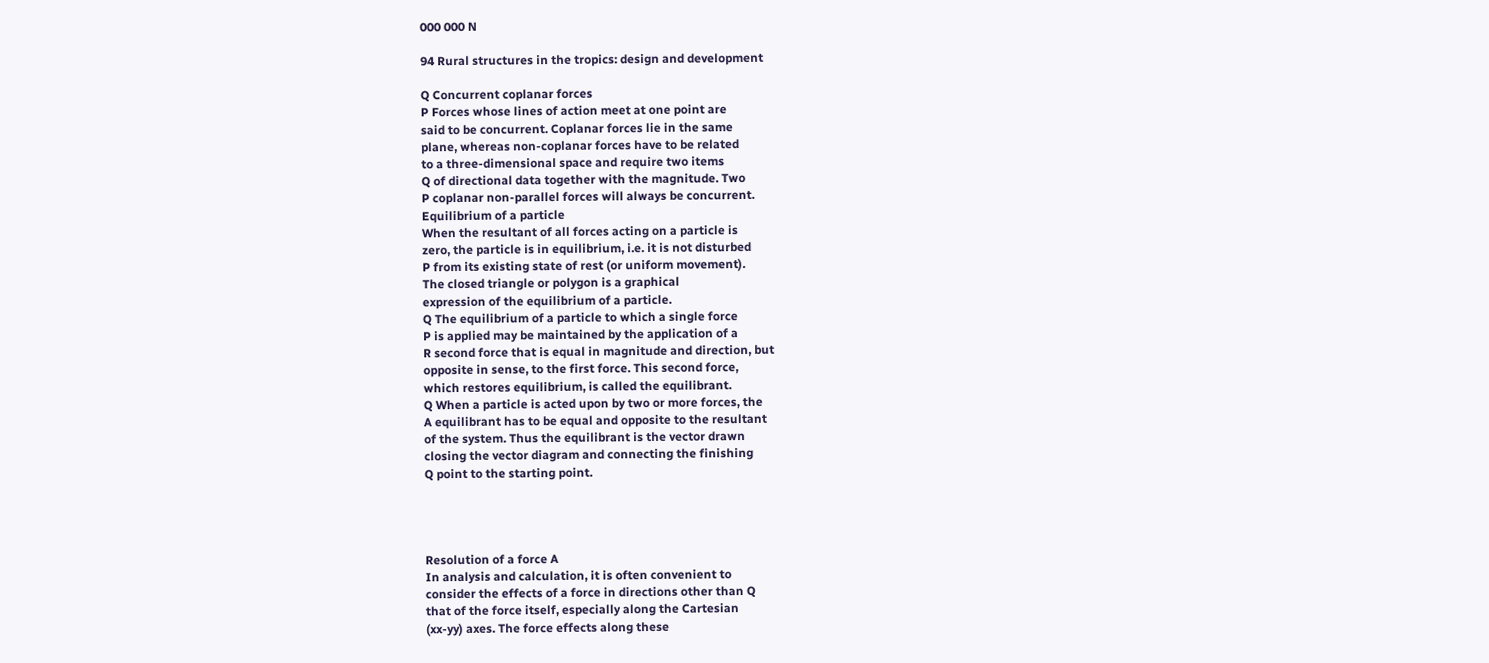000 000 N

94 Rural structures in the tropics: design and development

Q Concurrent coplanar forces
P Forces whose lines of action meet at one point are
said to be concurrent. Coplanar forces lie in the same
plane, whereas non-coplanar forces have to be related
to a three-dimensional space and require two items
Q of directional data together with the magnitude. Two
P coplanar non-parallel forces will always be concurrent.
Equilibrium of a particle
When the resultant of all forces acting on a particle is
zero, the particle is in equilibrium, i.e. it is not disturbed
P from its existing state of rest (or uniform movement).
The closed triangle or polygon is a graphical
expression of the equilibrium of a particle.
Q The equilibrium of a particle to which a single force
P is applied may be maintained by the application of a
R second force that is equal in magnitude and direction, but
opposite in sense, to the first force. This second force,
which restores equilibrium, is called the equilibrant.
Q When a particle is acted upon by two or more forces, the
A equilibrant has to be equal and opposite to the resultant
of the system. Thus the equilibrant is the vector drawn
closing the vector diagram and connecting the finishing
Q point to the starting point.




Resolution of a force A
In analysis and calculation, it is often convenient to
consider the effects of a force in directions other than Q
that of the force itself, especially along the Cartesian
(xx-yy) axes. The force effects along these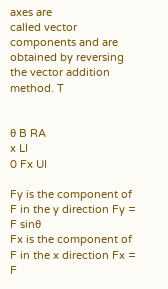axes are
called vector components and are obtained by reversing
the vector addition method. T


θ B RA
x LI
0 Fx UI

Fy is the component of F in the y direction Fy = F sinθ
Fx is the component of F in the x direction Fx = F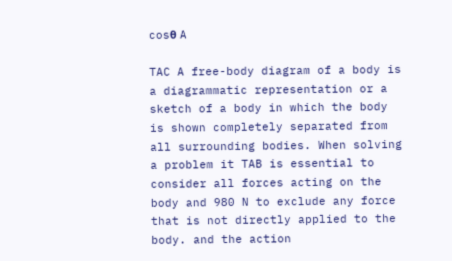cosθ A

TAC A free-body diagram of a body is a diagrammatic representation or a sketch of a body in which the body is shown completely separated from all surrounding bodies. When solving a problem it TAB is essential to consider all forces acting on the body and 980 N to exclude any force that is not directly applied to the body. and the action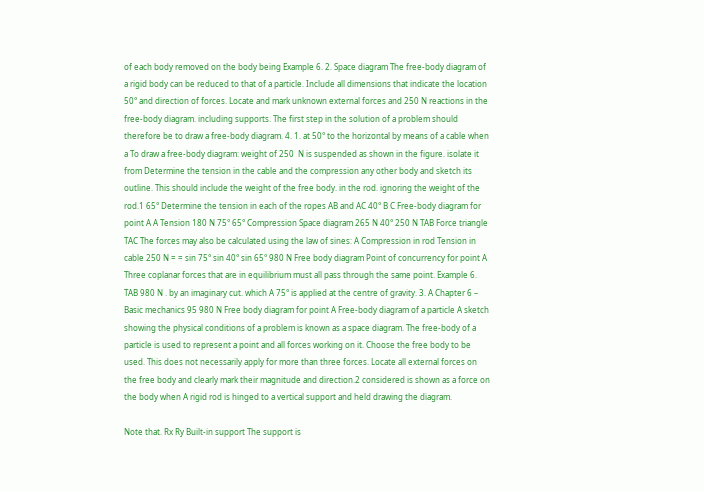of each body removed on the body being Example 6. 2. Space diagram The free-body diagram of a rigid body can be reduced to that of a particle. Include all dimensions that indicate the location 50° and direction of forces. Locate and mark unknown external forces and 250 N reactions in the free-body diagram. including supports. The first step in the solution of a problem should therefore be to draw a free-body diagram. 4. 1. at 50° to the horizontal by means of a cable when a To draw a free-body diagram: weight of 250  N is suspended as shown in the figure. isolate it from Determine the tension in the cable and the compression any other body and sketch its outline. This should include the weight of the free body. in the rod. ignoring the weight of the rod.1 65° Determine the tension in each of the ropes AB and AC 40° B C Free-body diagram for point A A Tension 180 N 75° 65° Compression Space diagram 265 N 40° 250 N TAB Force triangle TAC The forces may also be calculated using the law of sines: A Compression in rod Tension in cable 250 N = = sin 75° sin 40° sin 65° 980 N Free body diagram Point of concurrency for point A Three coplanar forces that are in equilibrium must all pass through the same point. Example 6. TAB 980 N . by an imaginary cut. which A 75° is applied at the centre of gravity. 3. A Chapter 6 – Basic mechanics 95 980 N Free body diagram for point A Free-body diagram of a particle A sketch showing the physical conditions of a problem is known as a space diagram. The free-body of a particle is used to represent a point and all forces working on it. Choose the free body to be used. This does not necessarily apply for more than three forces. Locate all external forces on the free body and clearly mark their magnitude and direction.2 considered is shown as a force on the body when A rigid rod is hinged to a vertical support and held drawing the diagram.

Note that. Rx Ry Built-in support The support is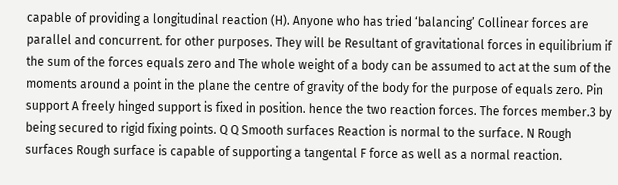capable of providing a longitudinal reaction (H). Anyone who has tried ‘balancing’ Collinear forces are parallel and concurrent. for other purposes. They will be Resultant of gravitational forces in equilibrium if the sum of the forces equals zero and The whole weight of a body can be assumed to act at the sum of the moments around a point in the plane the centre of gravity of the body for the purpose of equals zero. Pin support A freely hinged support is fixed in position. hence the two reaction forces. The forces member.3 by being secured to rigid fixing points. Q Q Smooth surfaces Reaction is normal to the surface. N Rough surfaces Rough surface is capable of supporting a tangental F force as well as a normal reaction.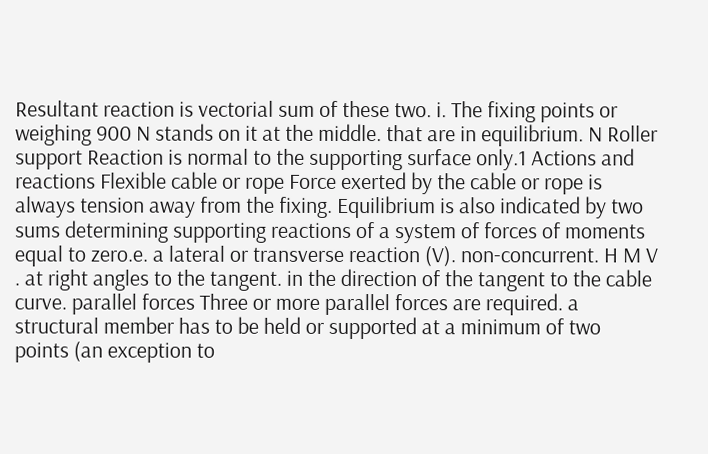Resultant reaction is vectorial sum of these two. i. The fixing points or weighing 900 N stands on it at the middle. that are in equilibrium. N Roller support Reaction is normal to the supporting surface only.1 Actions and reactions Flexible cable or rope Force exerted by the cable or rope is always tension away from the fixing. Equilibrium is also indicated by two sums determining supporting reactions of a system of forces of moments equal to zero.e. a lateral or transverse reaction (V). non-concurrent. H M V . at right angles to the tangent. in the direction of the tangent to the cable curve. parallel forces Three or more parallel forces are required. a structural member has to be held or supported at a minimum of two points (an exception to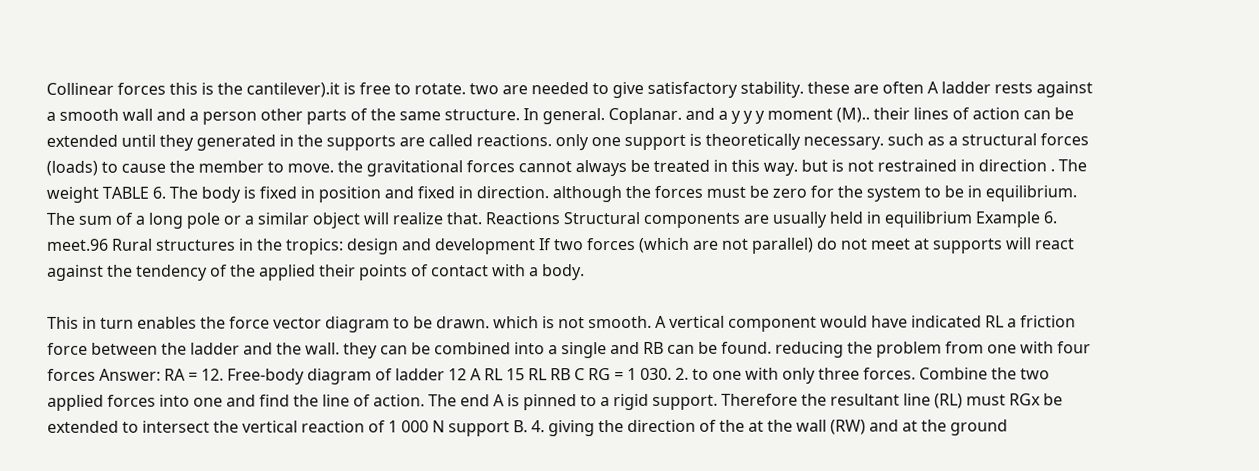Collinear forces this is the cantilever).it is free to rotate. two are needed to give satisfactory stability. these are often A ladder rests against a smooth wall and a person other parts of the same structure. In general. Coplanar. and a y y y moment (M).. their lines of action can be extended until they generated in the supports are called reactions. only one support is theoretically necessary. such as a structural forces (loads) to cause the member to move. the gravitational forces cannot always be treated in this way. but is not restrained in direction . The weight TABLE 6. The body is fixed in position and fixed in direction. although the forces must be zero for the system to be in equilibrium. The sum of a long pole or a similar object will realize that. Reactions Structural components are usually held in equilibrium Example 6. meet.96 Rural structures in the tropics: design and development If two forces (which are not parallel) do not meet at supports will react against the tendency of the applied their points of contact with a body.

This in turn enables the force vector diagram to be drawn. which is not smooth. A vertical component would have indicated RL a friction force between the ladder and the wall. they can be combined into a single and RB can be found. reducing the problem from one with four forces Answer: RA = 12. Free-body diagram of ladder 12 A RL 15 RL RB C RG = 1 030. 2. to one with only three forces. Combine the two applied forces into one and find the line of action. The end A is pinned to a rigid support. Therefore the resultant line (RL) must RGx be extended to intersect the vertical reaction of 1 000 N support B. 4. giving the direction of the at the wall (RW) and at the ground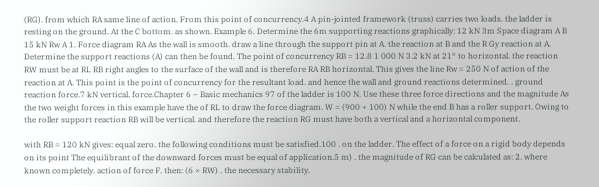(RG). from which RA same line of action. From this point of concurrency.4 A pin-jointed framework (truss) carries two loads. the ladder is resting on the ground. At the C bottom. as shown. Example 6. Determine the 6m supporting reactions graphically: 12 kN 3m Space diagram A B 15 kN Rw A 1. Force diagram RA As the wall is smooth. draw a line through the support pin at A. the reaction at B and the R Gy reaction at A. Determine the support reactions (A) can then be found. The point of concurrency RB = 12.8 1 000 N 3.2 kN at 21° to horizontal. the reaction RW must be at RL RB right angles to the surface of the wall and is therefore RA RB horizontal. This gives the line Rw = 250 N of action of the reaction at A. This point is the point of concurrency for the resultant load. and hence the wall and ground reactions determined. . ground reaction force.7 kN vertical. force.Chapter 6 – Basic mechanics 97 of the ladder is 100 N. Use these three force directions and the magnitude As the two weight forces in this example have the of RL to draw the force diagram. W = (900 + 100) N while the end B has a roller support. Owing to the roller support reaction RB will be vertical. and therefore the reaction RG must have both a vertical and a horizontal component.

with RB = 120 kN gives: equal zero. the following conditions must be satisfied.100 . on the ladder. The effect of a force on a rigid body depends on its point The equilibrant of the downward forces must be equal of application.5 m) . the magnitude of RG can be calculated as: 2. where known completely. action of force F. then: (6 × RW) . the necessary stability.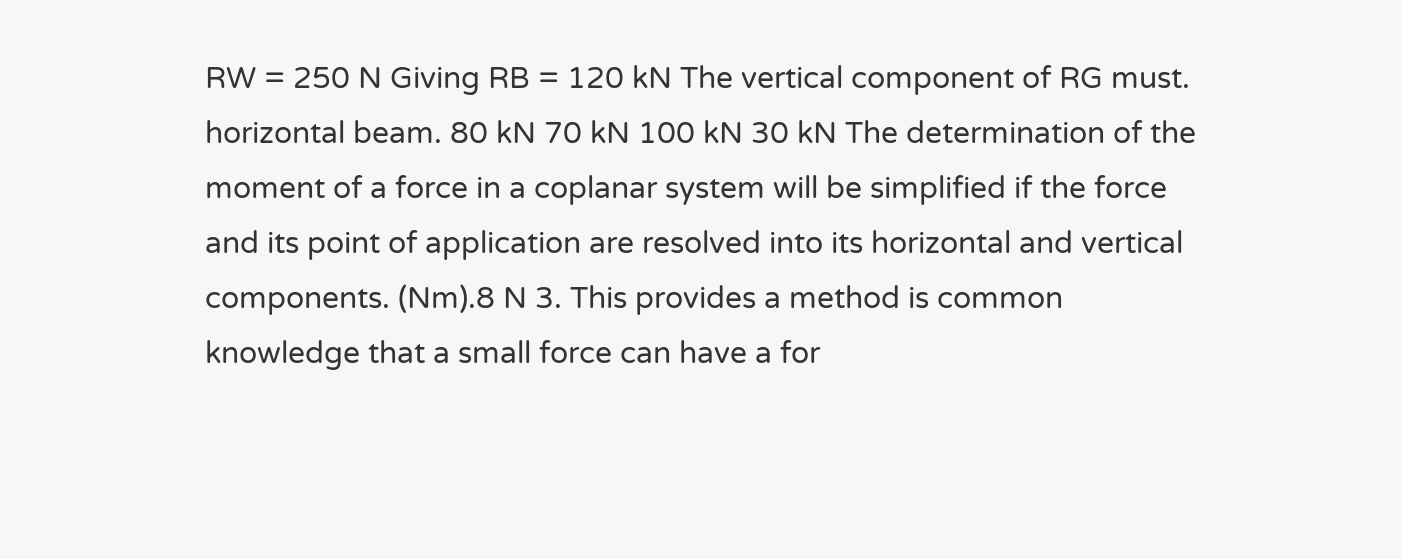RW = 250 N Giving RB = 120 kN The vertical component of RG must. horizontal beam. 80 kN 70 kN 100 kN 30 kN The determination of the moment of a force in a coplanar system will be simplified if the force and its point of application are resolved into its horizontal and vertical components. (Nm).8 N 3. This provides a method is common knowledge that a small force can have a for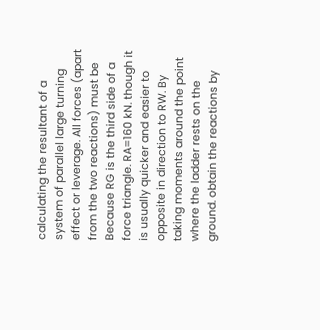calculating the resultant of a system of parallel large turning effect or leverage. All forces (apart from the two reactions) must be Because RG is the third side of a force triangle. RA=160 kN. though it is usually quicker and easier to opposite in direction to RW. By taking moments around the point where the ladder rests on the ground. obtain the reactions by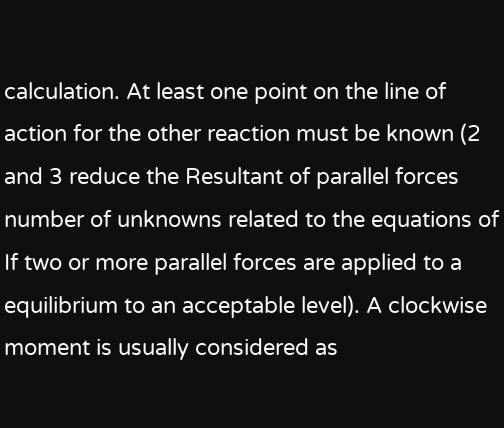calculation. At least one point on the line of action for the other reaction must be known (2 and 3 reduce the Resultant of parallel forces number of unknowns related to the equations of If two or more parallel forces are applied to a equilibrium to an acceptable level). A clockwise moment is usually considered as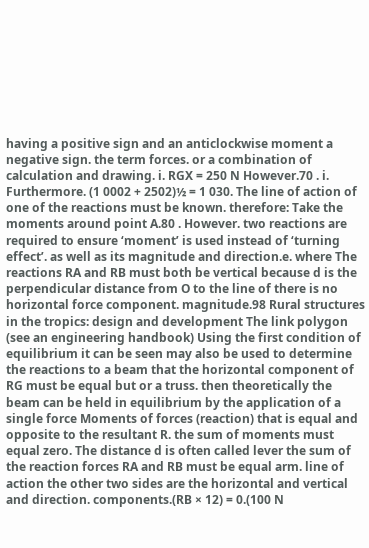having a positive sign and an anticlockwise moment a negative sign. the term forces. or a combination of calculation and drawing. i. RGX = 250 N However.70 . i. Furthermore. (1 0002 + 2502)½ = 1 030. The line of action of one of the reactions must be known. therefore: Take the moments around point A.80 . However. two reactions are required to ensure ‘moment’ is used instead of ‘turning effect’. as well as its magnitude and direction.e. where The reactions RA and RB must both be vertical because d is the perpendicular distance from O to the line of there is no horizontal force component. magnitude.98 Rural structures in the tropics: design and development The link polygon (see an engineering handbook) Using the first condition of equilibrium it can be seen may also be used to determine the reactions to a beam that the horizontal component of RG must be equal but or a truss. then theoretically the beam can be held in equilibrium by the application of a single force Moments of forces (reaction) that is equal and opposite to the resultant R. the sum of moments must equal zero. The distance d is often called lever the sum of the reaction forces RA and RB must be equal arm. line of action the other two sides are the horizontal and vertical and direction. components.(RB × 12) = 0.(100 N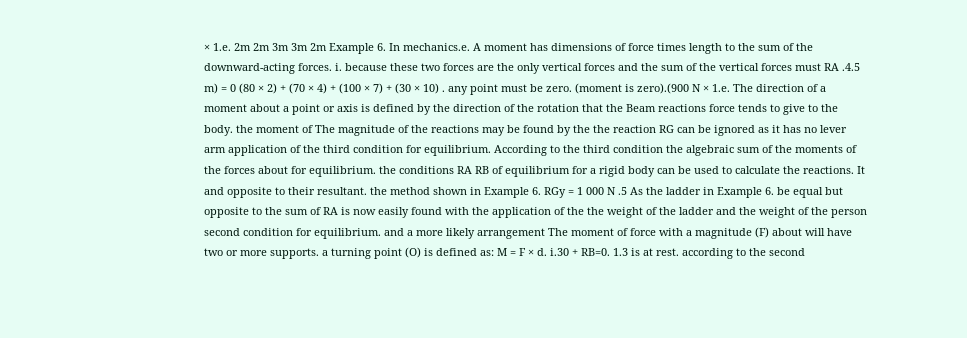× 1.e. 2m 2m 3m 3m 2m Example 6. In mechanics.e. A moment has dimensions of force times length to the sum of the downward-acting forces. i. because these two forces are the only vertical forces and the sum of the vertical forces must RA .4.5 m) = 0 (80 × 2) + (70 × 4) + (100 × 7) + (30 × 10) . any point must be zero. (moment is zero).(900 N × 1.e. The direction of a moment about a point or axis is defined by the direction of the rotation that the Beam reactions force tends to give to the body. the moment of The magnitude of the reactions may be found by the the reaction RG can be ignored as it has no lever arm application of the third condition for equilibrium. According to the third condition the algebraic sum of the moments of the forces about for equilibrium. the conditions RA RB of equilibrium for a rigid body can be used to calculate the reactions. It and opposite to their resultant. the method shown in Example 6. RGy = 1 000 N .5 As the ladder in Example 6. be equal but opposite to the sum of RA is now easily found with the application of the the weight of the ladder and the weight of the person second condition for equilibrium. and a more likely arrangement The moment of force with a magnitude (F) about will have two or more supports. a turning point (O) is defined as: M = F × d. i.30 + RB=0. 1.3 is at rest. according to the second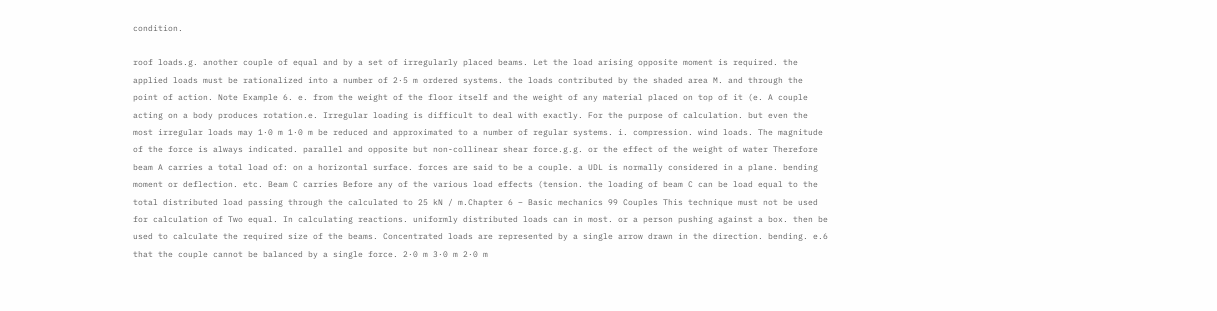condition.

roof loads.g. another couple of equal and by a set of irregularly placed beams. Let the load arising opposite moment is required. the applied loads must be rationalized into a number of 2·5 m ordered systems. the loads contributed by the shaded area M. and through the point of action. Note Example 6. e. from the weight of the floor itself and the weight of any material placed on top of it (e. A couple acting on a body produces rotation.e. Irregular loading is difficult to deal with exactly. For the purpose of calculation. but even the most irregular loads may 1·0 m 1·0 m be reduced and approximated to a number of regular systems. i. compression. wind loads. The magnitude of the force is always indicated. parallel and opposite but non-collinear shear force.g.g. or the effect of the weight of water Therefore beam A carries a total load of: on a horizontal surface. forces are said to be a couple. a UDL is normally considered in a plane. bending moment or deflection. etc. Beam C carries Before any of the various load effects (tension. the loading of beam C can be load equal to the total distributed load passing through the calculated to 25 kN / m.Chapter 6 – Basic mechanics 99 Couples This technique must not be used for calculation of Two equal. In calculating reactions. uniformly distributed loads can in most. or a person pushing against a box. then be used to calculate the required size of the beams. Concentrated loads are represented by a single arrow drawn in the direction. bending. e.6 that the couple cannot be balanced by a single force. 2·0 m 3·0 m 2·0 m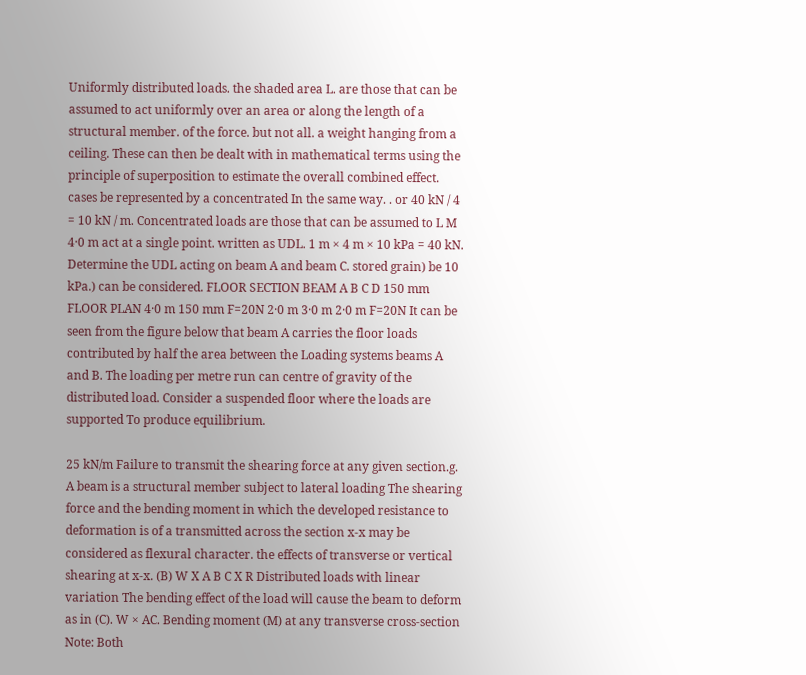Uniformly distributed loads. the shaded area L. are those that can be assumed to act uniformly over an area or along the length of a structural member. of the force. but not all. a weight hanging from a ceiling. These can then be dealt with in mathematical terms using the principle of superposition to estimate the overall combined effect. cases be represented by a concentrated In the same way. . or 40 kN / 4 = 10 kN / m. Concentrated loads are those that can be assumed to L M 4·0 m act at a single point. written as UDL. 1 m × 4 m × 10 kPa = 40 kN. Determine the UDL acting on beam A and beam C. stored grain) be 10 kPa.) can be considered. FLOOR SECTION BEAM A B C D 150 mm FLOOR PLAN 4·0 m 150 mm F=20N 2·0 m 3·0 m 2·0 m F=20N It can be seen from the figure below that beam A carries the floor loads contributed by half the area between the Loading systems beams A and B. The loading per metre run can centre of gravity of the distributed load. Consider a suspended floor where the loads are supported To produce equilibrium.

25 kN/m Failure to transmit the shearing force at any given section.g. A beam is a structural member subject to lateral loading The shearing force and the bending moment in which the developed resistance to deformation is of a transmitted across the section x-x may be considered as flexural character. the effects of transverse or vertical shearing at x-x. (B) W X A B C X R Distributed loads with linear variation The bending effect of the load will cause the beam to deform as in (C). W × AC. Bending moment (M) at any transverse cross-section Note: Both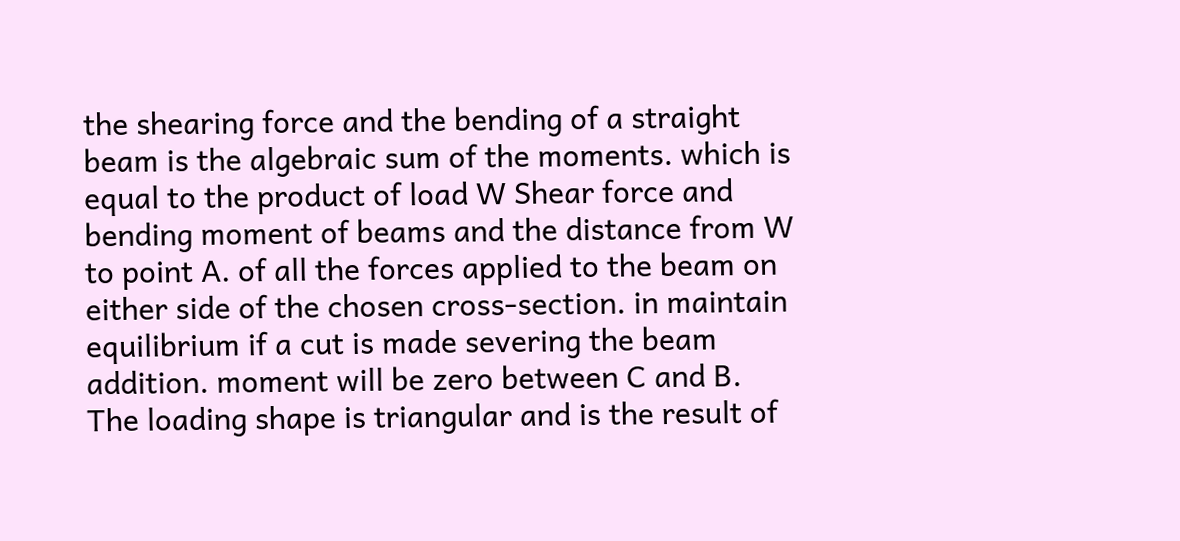the shearing force and the bending of a straight beam is the algebraic sum of the moments. which is equal to the product of load W Shear force and bending moment of beams and the distance from W to point A. of all the forces applied to the beam on either side of the chosen cross-section. in maintain equilibrium if a cut is made severing the beam addition. moment will be zero between C and B. The loading shape is triangular and is the result of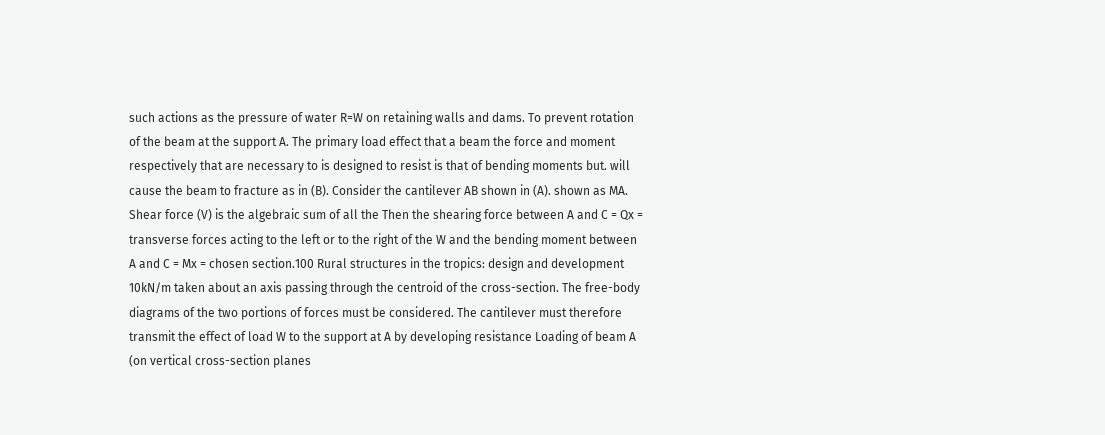such actions as the pressure of water R=W on retaining walls and dams. To prevent rotation of the beam at the support A. The primary load effect that a beam the force and moment respectively that are necessary to is designed to resist is that of bending moments but. will cause the beam to fracture as in (B). Consider the cantilever AB shown in (A). shown as MA. Shear force (V) is the algebraic sum of all the Then the shearing force between A and C = Qx = transverse forces acting to the left or to the right of the W and the bending moment between A and C = Mx = chosen section.100 Rural structures in the tropics: design and development 10kN/m taken about an axis passing through the centroid of the cross-section. The free-body diagrams of the two portions of forces must be considered. The cantilever must therefore transmit the effect of load W to the support at A by developing resistance Loading of beam A (on vertical cross-section planes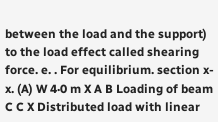between the load and the support) to the load effect called shearing force. e. . For equilibrium. section x-x. (A) W 4·0 m X A B Loading of beam C C X Distributed load with linear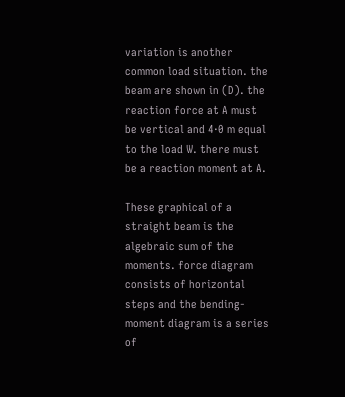variation is another common load situation. the beam are shown in (D). the reaction force at A must be vertical and 4·0 m equal to the load W. there must be a reaction moment at A.

These graphical of a straight beam is the algebraic sum of the moments. force diagram consists of horizontal steps and the bending-moment diagram is a series of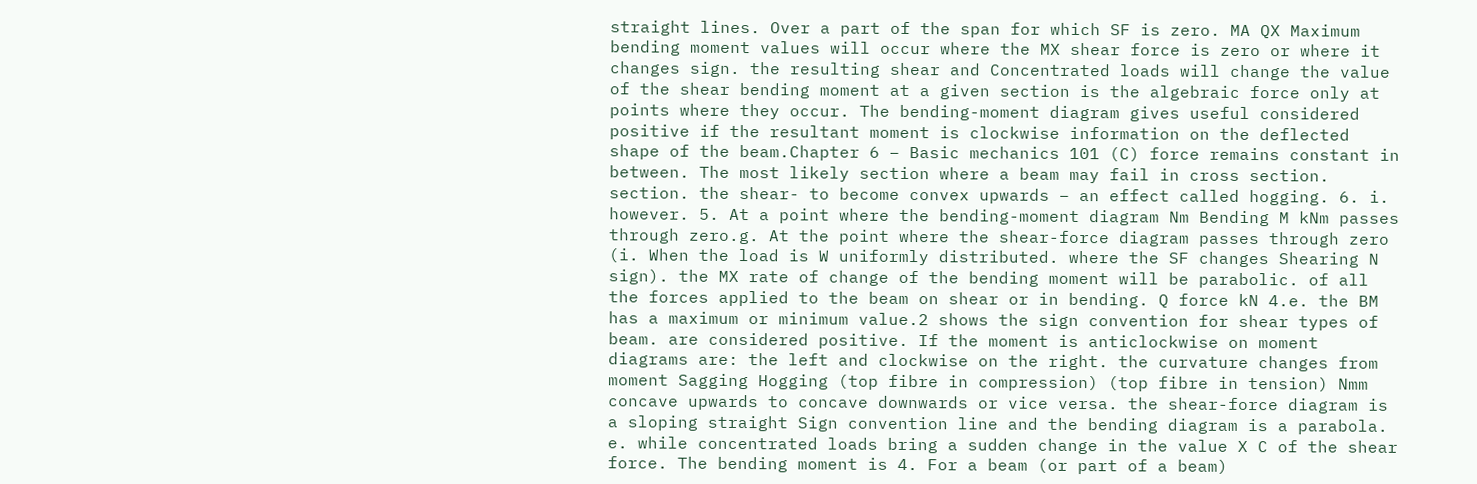straight lines. Over a part of the span for which SF is zero. MA QX Maximum bending moment values will occur where the MX shear force is zero or where it changes sign. the resulting shear and Concentrated loads will change the value of the shear bending moment at a given section is the algebraic force only at points where they occur. The bending-moment diagram gives useful considered positive if the resultant moment is clockwise information on the deflected shape of the beam.Chapter 6 – Basic mechanics 101 (C) force remains constant in between. The most likely section where a beam may fail in cross section. section. the shear- to become convex upwards – an effect called hogging. 6. i. however. 5. At a point where the bending-moment diagram Nm Bending M kNm passes through zero.g. At the point where the shear-force diagram passes through zero (i. When the load is W uniformly distributed. where the SF changes Shearing N sign). the MX rate of change of the bending moment will be parabolic. of all the forces applied to the beam on shear or in bending. Q force kN 4.e. the BM has a maximum or minimum value.2 shows the sign convention for shear types of beam. are considered positive. If the moment is anticlockwise on moment diagrams are: the left and clockwise on the right. the curvature changes from moment Sagging Hogging (top fibre in compression) (top fibre in tension) Nmm concave upwards to concave downwards or vice versa. the shear-force diagram is a sloping straight Sign convention line and the bending diagram is a parabola. e. while concentrated loads bring a sudden change in the value X C of the shear force. The bending moment is 4. For a beam (or part of a beam)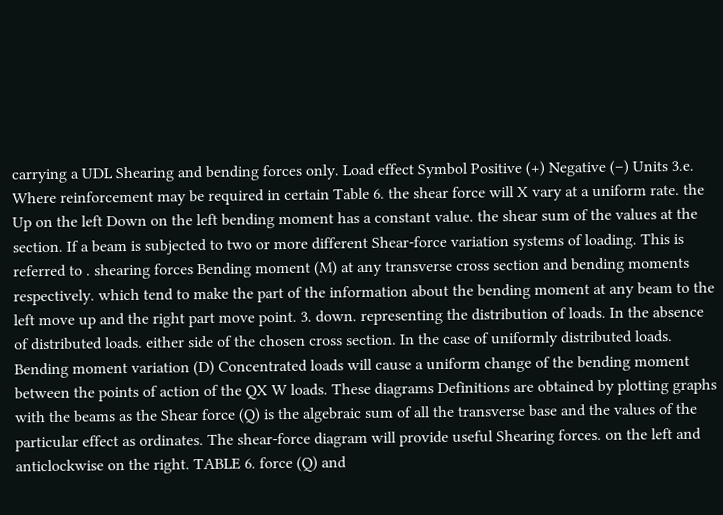carrying a UDL Shearing and bending forces only. Load effect Symbol Positive (+) Negative (–) Units 3.e. Where reinforcement may be required in certain Table 6. the shear force will X vary at a uniform rate. the Up on the left Down on the left bending moment has a constant value. the shear sum of the values at the section. If a beam is subjected to two or more different Shear-force variation systems of loading. This is referred to . shearing forces Bending moment (M) at any transverse cross section and bending moments respectively. which tend to make the part of the information about the bending moment at any beam to the left move up and the right part move point. 3. down. representing the distribution of loads. In the absence of distributed loads. either side of the chosen cross section. In the case of uniformly distributed loads. Bending moment variation (D) Concentrated loads will cause a uniform change of the bending moment between the points of action of the QX W loads. These diagrams Definitions are obtained by plotting graphs with the beams as the Shear force (Q) is the algebraic sum of all the transverse base and the values of the particular effect as ordinates. The shear-force diagram will provide useful Shearing forces. on the left and anticlockwise on the right. TABLE 6. force (Q) and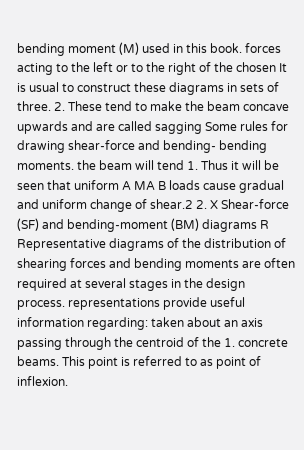bending moment (M) used in this book. forces acting to the left or to the right of the chosen It is usual to construct these diagrams in sets of three. 2. These tend to make the beam concave upwards and are called sagging Some rules for drawing shear-force and bending- bending moments. the beam will tend 1. Thus it will be seen that uniform A MA B loads cause gradual and uniform change of shear.2 2. X Shear-force (SF) and bending-moment (BM) diagrams R Representative diagrams of the distribution of shearing forces and bending moments are often required at several stages in the design process. representations provide useful information regarding: taken about an axis passing through the centroid of the 1. concrete beams. This point is referred to as point of inflexion.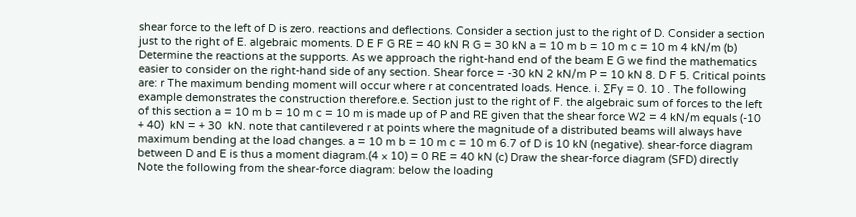shear force to the left of D is zero. reactions and deflections. Consider a section just to the right of D. Consider a section just to the right of E. algebraic moments. D E F G RE = 40 kN R G = 30 kN a = 10 m b = 10 m c = 10 m 4 kN/m (b) Determine the reactions at the supports. As we approach the right-hand end of the beam E G we find the mathematics easier to consider on the right-hand side of any section. Shear force = -30 kN 2 kN/m P = 10 kN 8. D F 5. Critical points are: r The maximum bending moment will occur where r at concentrated loads. Hence. i. ∑Fy = 0. 10 . The following example demonstrates the construction therefore.e. Section just to the right of F. the algebraic sum of forces to the left of this section a = 10 m b = 10 m c = 10 m is made up of P and RE given that the shear force W2 = 4 kN/m equals (-10 + 40)  kN = + 30  kN. note that cantilevered r at points where the magnitude of a distributed beams will always have maximum bending at the load changes. a = 10 m b = 10 m c = 10 m 6.7 of D is 10 kN (negative). shear-force diagram between D and E is thus a moment diagram.(4 × 10) = 0 RE = 40 kN (c) Draw the shear-force diagram (SFD) directly Note the following from the shear-force diagram: below the loading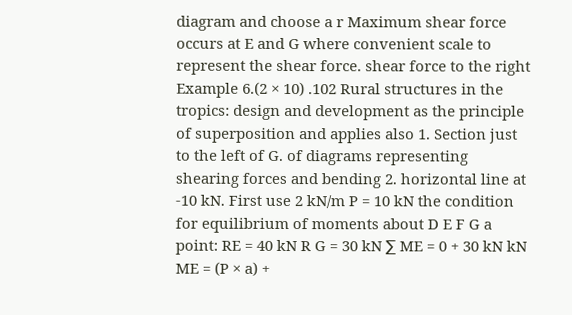diagram and choose a r Maximum shear force occurs at E and G where convenient scale to represent the shear force. shear force to the right Example 6.(2 × 10) .102 Rural structures in the tropics: design and development as the principle of superposition and applies also 1. Section just to the left of G. of diagrams representing shearing forces and bending 2. horizontal line at -10 kN. First use 2 kN/m P = 10 kN the condition for equilibrium of moments about D E F G a point: RE = 40 kN R G = 30 kN ∑ ME = 0 + 30 kN kN ME = (P × a) +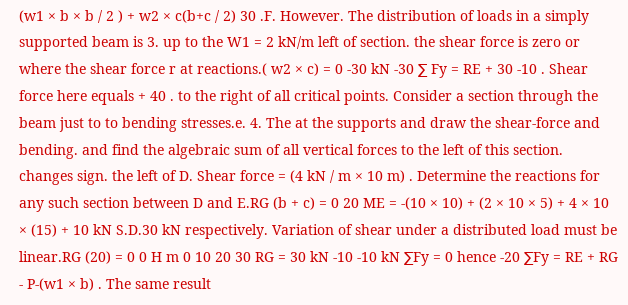(w1 × b × b / 2 ) + w2 × c(b+c / 2) 30 .F. However. The distribution of loads in a simply supported beam is 3. up to the W1 = 2 kN/m left of section. the shear force is zero or where the shear force r at reactions.( w2 × c) = 0 -30 kN -30 ∑ Fy = RE + 30 -10 . Shear force here equals + 40 . to the right of all critical points. Consider a section through the beam just to to bending stresses.e. 4. The at the supports and draw the shear-force and bending. and find the algebraic sum of all vertical forces to the left of this section. changes sign. the left of D. Shear force = (4 kN / m × 10 m) . Determine the reactions for any such section between D and E.RG (b + c) = 0 20 ME = -(10 × 10) + (2 × 10 × 5) + 4 × 10 × (15) + 10 kN S.D.30 kN respectively. Variation of shear under a distributed load must be linear.RG (20) = 0 0 H m 0 10 20 30 RG = 30 kN -10 -10 kN ∑Fy = 0 hence -20 ∑Fy = RE + RG - P-(w1 × b) . The same result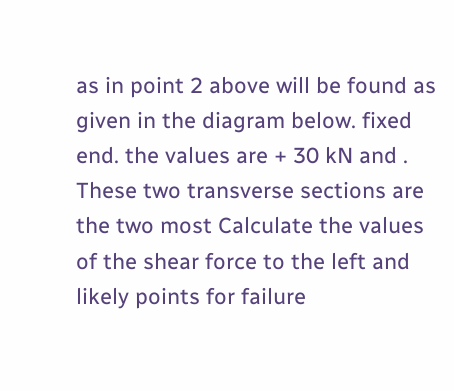as in point 2 above will be found as given in the diagram below. fixed end. the values are + 30 kN and . These two transverse sections are the two most Calculate the values of the shear force to the left and likely points for failure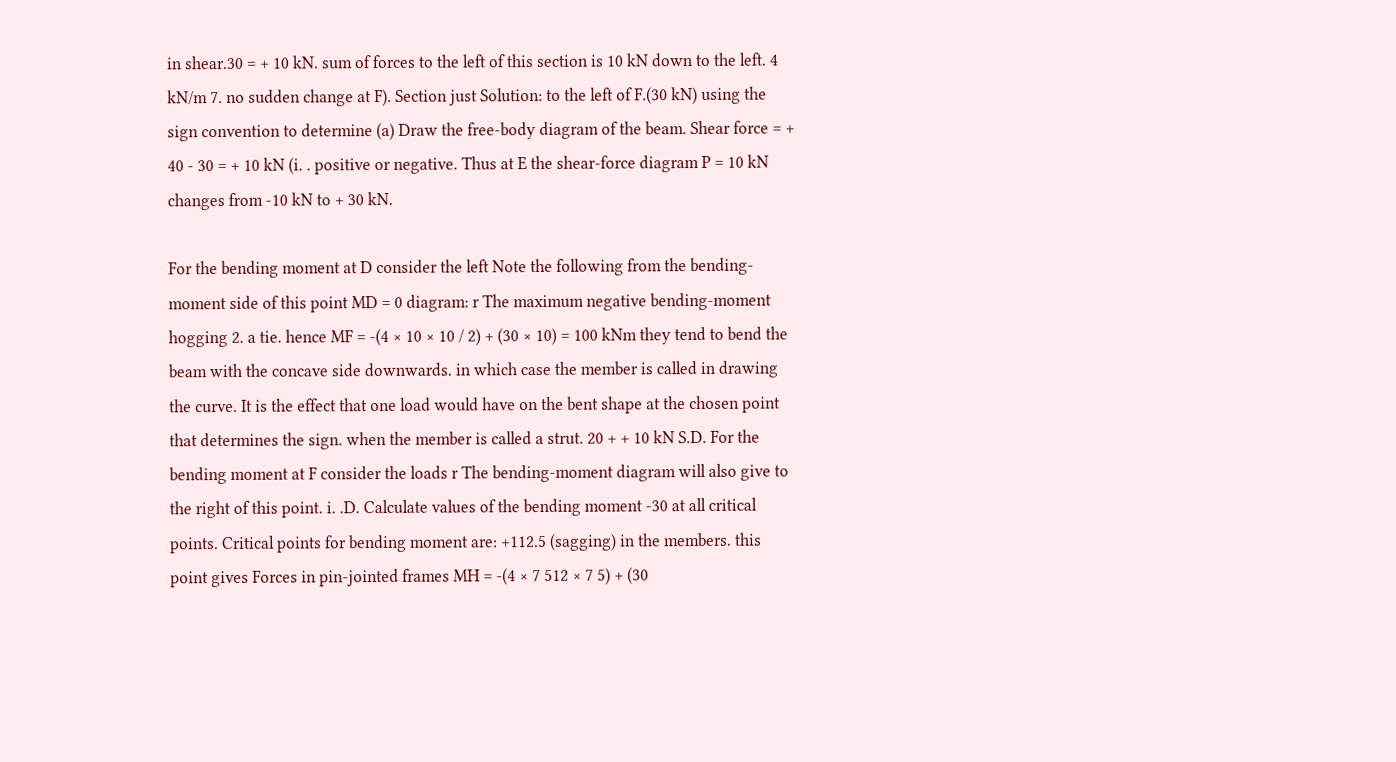in shear.30 = + 10 kN. sum of forces to the left of this section is 10 kN down to the left. 4 kN/m 7. no sudden change at F). Section just Solution: to the left of F.(30 kN) using the sign convention to determine (a) Draw the free-body diagram of the beam. Shear force = + 40 - 30 = + 10 kN (i. . positive or negative. Thus at E the shear-force diagram P = 10 kN changes from -10 kN to + 30 kN.

For the bending moment at D consider the left Note the following from the bending-moment side of this point MD = 0 diagram: r The maximum negative bending-moment hogging 2. a tie. hence MF = -(4 × 10 × 10 / 2) + (30 × 10) = 100 kNm they tend to bend the beam with the concave side downwards. in which case the member is called in drawing the curve. It is the effect that one load would have on the bent shape at the chosen point that determines the sign. when the member is called a strut. 20 + + 10 kN S.D. For the bending moment at F consider the loads r The bending-moment diagram will also give to the right of this point. i. .D. Calculate values of the bending moment -30 at all critical points. Critical points for bending moment are: +112.5 (sagging) in the members. this point gives Forces in pin-jointed frames MH = -(4 × 7 512 × 7 5) + (30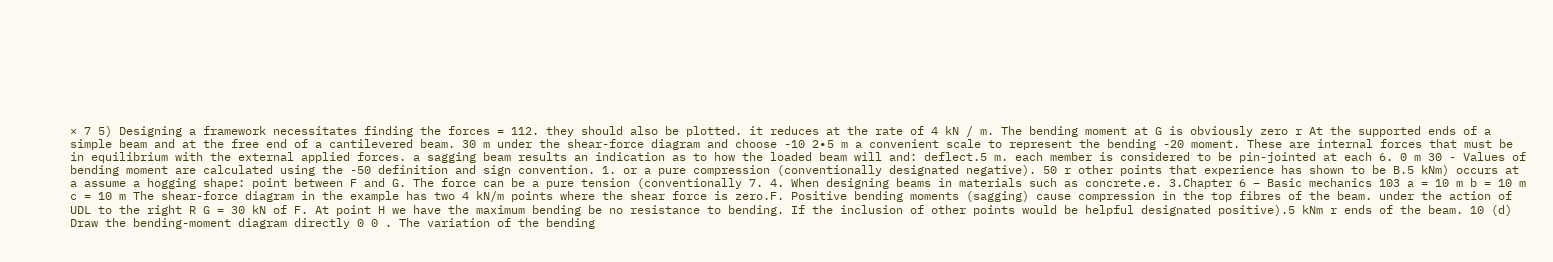× 7 5) Designing a framework necessitates finding the forces = 112. they should also be plotted. it reduces at the rate of 4 kN / m. The bending moment at G is obviously zero r At the supported ends of a simple beam and at the free end of a cantilevered beam. 30 m under the shear-force diagram and choose -10 2∙5 m a convenient scale to represent the bending -20 moment. These are internal forces that must be in equilibrium with the external applied forces. a sagging beam results an indication as to how the loaded beam will and: deflect.5 m. each member is considered to be pin-jointed at each 6. 0 m 30 - Values of bending moment are calculated using the -50 definition and sign convention. 1. or a pure compression (conventionally designated negative). 50 r other points that experience has shown to be B.5 kNm) occurs at a assume a hogging shape: point between F and G. The force can be a pure tension (conventionally 7. 4. When designing beams in materials such as concrete.e. 3.Chapter 6 – Basic mechanics 103 a = 10 m b = 10 m c = 10 m The shear-force diagram in the example has two 4 kN/m points where the shear force is zero.F. Positive bending moments (sagging) cause compression in the top fibres of the beam. under the action of UDL to the right R G = 30 kN of F. At point H we have the maximum bending be no resistance to bending. If the inclusion of other points would be helpful designated positive).5 kNm r ends of the beam. 10 (d) Draw the bending-moment diagram directly 0 0 . The variation of the bending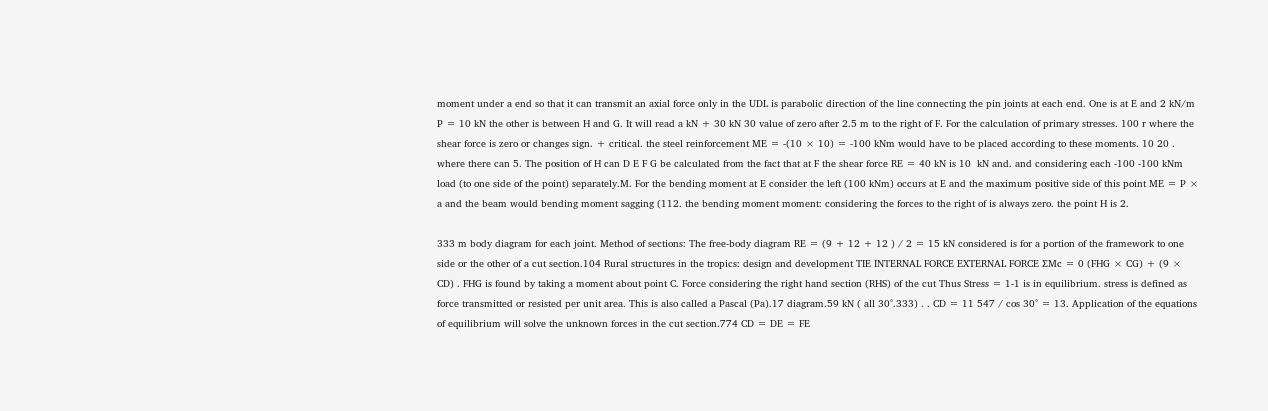moment under a end so that it can transmit an axial force only in the UDL is parabolic direction of the line connecting the pin joints at each end. One is at E and 2 kN/m P = 10 kN the other is between H and G. It will read a kN + 30 kN 30 value of zero after 2.5 m to the right of F. For the calculation of primary stresses. 100 r where the shear force is zero or changes sign. + critical. the steel reinforcement ME = -(10 × 10) = -100 kNm would have to be placed according to these moments. 10 20 . where there can 5. The position of H can D E F G be calculated from the fact that at F the shear force RE = 40 kN is 10  kN and. and considering each -100 -100 kNm load (to one side of the point) separately.M. For the bending moment at E consider the left (100 kNm) occurs at E and the maximum positive side of this point ME = P × a and the beam would bending moment sagging (112. the bending moment moment: considering the forces to the right of is always zero. the point H is 2.

333 m body diagram for each joint. Method of sections: The free-body diagram RE = (9 + 12 + 12 ) / 2 = 15 kN considered is for a portion of the framework to one side or the other of a cut section.104 Rural structures in the tropics: design and development TIE INTERNAL FORCE EXTERNAL FORCE ∑Mc = 0 (FHG × CG) + (9 × CD) . FHG is found by taking a moment about point C. Force considering the right hand section (RHS) of the cut Thus Stress = 1-1 is in equilibrium. stress is defined as force transmitted or resisted per unit area. This is also called a Pascal (Pa).17 diagram.59 kN ( all 30°.333) . . CD = 11 547 / cos 30° = 13. Application of the equations of equilibrium will solve the unknown forces in the cut section.774 CD = DE = FE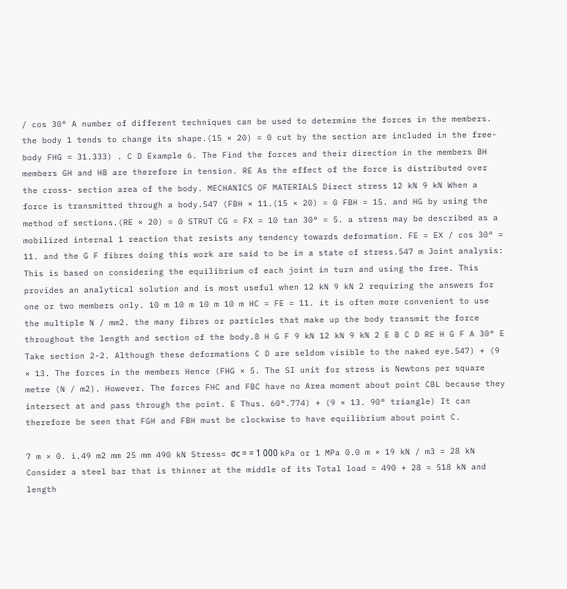/ cos 30° A number of different techniques can be used to determine the forces in the members. the body 1 tends to change its shape.(15 × 20) = 0 cut by the section are included in the free-body FHG = 31.333) . C D Example 6. The Find the forces and their direction in the members BH members GH and HB are therefore in tension. RE As the effect of the force is distributed over the cross- section area of the body. MECHANICS OF MATERIALS Direct stress 12 kN 9 kN When a force is transmitted through a body.547 (FBH × 11.(15 × 20) = 0 FBH = 15. and HG by using the method of sections.(RE × 20) = 0 STRUT CG = FX = 10 tan 30° = 5. a stress may be described as a mobilized internal 1 reaction that resists any tendency towards deformation. FE = EX / cos 30° = 11. and the G F fibres doing this work are said to be in a state of stress.547 m Joint analysis: This is based on considering the equilibrium of each joint in turn and using the free. This provides an analytical solution and is most useful when 12 kN 9 kN 2 requiring the answers for one or two members only. 10 m 10 m 10 m 10 m HC = FE = 11. it is often more convenient to use the multiple N / mm2. the many fibres or particles that make up the body transmit the force throughout the length and section of the body.8 H G F 9 kN 12 kN 9 kN 2 E B C D RE H G F A 30° E Take section 2-2. Although these deformations C D are seldom visible to the naked eye.547) + (9 × 13. The forces in the members Hence (FHG × 5. The SI unit for stress is Newtons per square metre (N / m2). However. The forces FHC and FBC have no Area moment about point CBL because they intersect at and pass through the point. E Thus. 60°.774) + (9 × 13. 90° triangle) It can therefore be seen that FGH and FBH must be clockwise to have equilibrium about point C.

7 m × 0. i.49 m2 mm 25 mm 490 kN Stress= σc = = 1 000 kPa or 1 MPa 0.0 m × 19 kN / m3 = 28 kN Consider a steel bar that is thinner at the middle of its Total load = 490 + 28 = 518 kN and length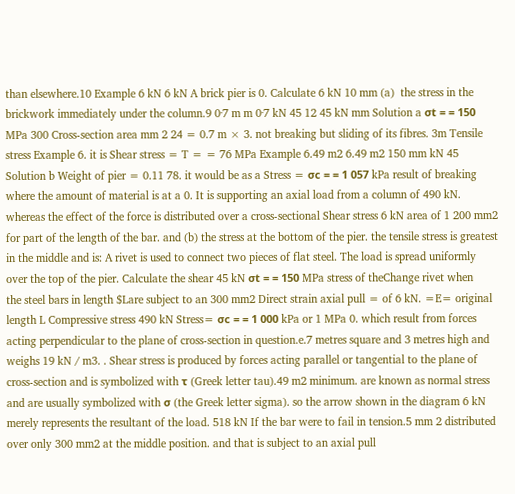than elsewhere.10 Example 6 kN 6 kN A brick pier is 0. Calculate 6 kN 10 mm (a)  the stress in the brickwork immediately under the column.9 0∙7 m m 0∙7 kN 45 12 45 kN mm Solution a σt = = 150 MPa 300 Cross-section area mm 2 24 = 0.7 m × 3. not breaking but sliding of its fibres. 3m Tensile stress Example 6. it is Shear stress = T = = 76 MPa Example 6.49 m2 6.49 m2 150 mm kN 45 Solution b Weight of pier = 0.11 78. it would be as a Stress = σc = = 1 057 kPa result of breaking where the amount of material is at a 0. It is supporting an axial load from a column of 490 kN. whereas the effect of the force is distributed over a cross-sectional Shear stress 6 kN area of 1 200 mm2 for part of the length of the bar. and (b) the stress at the bottom of the pier. the tensile stress is greatest in the middle and is: A rivet is used to connect two pieces of flat steel. The load is spread uniformly over the top of the pier. Calculate the shear 45 kN σt = = 150 MPa stress of theChange rivet when the steel bars in length $Lare subject to an 300 mm2 Direct strain axial pull = of 6 kN. =E= original length L Compressive stress 490 kN Stress= σc = = 1 000 kPa or 1 MPa 0. which result from forces acting perpendicular to the plane of cross-section in question.e.7 metres square and 3 metres high and weighs 19 kN / m3. . Shear stress is produced by forces acting parallel or tangential to the plane of cross-section and is symbolized with τ (Greek letter tau).49 m2 minimum. are known as normal stress and are usually symbolized with σ (the Greek letter sigma). so the arrow shown in the diagram 6 kN merely represents the resultant of the load. 518 kN If the bar were to fail in tension.5 mm 2 distributed over only 300 mm2 at the middle position. and that is subject to an axial pull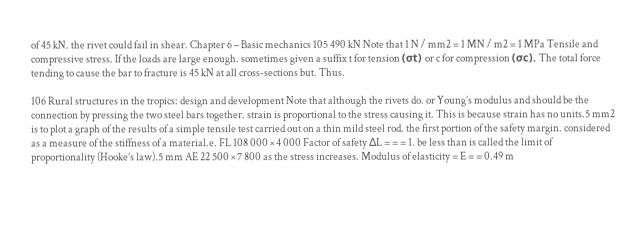of 45 kN. the rivet could fail in shear. Chapter 6 – Basic mechanics 105 490 kN Note that 1 N / mm2 = 1 MN / m2 = 1 MPa Tensile and compressive stress. If the loads are large enough. sometimes given a suffix t for tension (σt) or c for compression (σc). The total force tending to cause the bar to fracture is 45 kN at all cross-sections but. Thus.

106 Rural structures in the tropics: design and development Note that although the rivets do. or Young’s modulus and should be the connection by pressing the two steel bars together. strain is proportional to the stress causing it. This is because strain has no units.5 mm2 is to plot a graph of the results of a simple tensile test carried out on a thin mild steel rod. the first portion of the safety margin. considered as a measure of the stiffness of a material.e. FL 108 000 × 4 000 Factor of safety ∆L = = = 1. be less than is called the limit of proportionality (Hooke’s law).5 mm AE 22 500 × 7 800 as the stress increases. Modulus of elasticity = E = = 0.49 m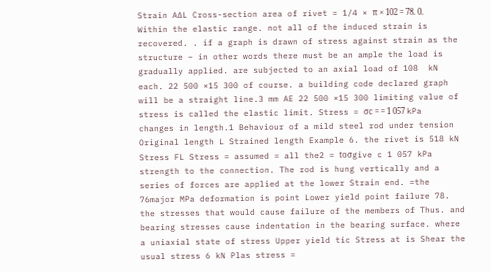Strain A∆L Cross-section area of rivet = 1/4 × π × 102 = 78. 0. Within the elastic range. not all of the induced strain is recovered. . if a graph is drawn of stress against strain as the structure – in other words there must be an ample the load is gradually applied. are subjected to an axial load of 108  kN each. 22 500 ×15 300 of course. a building code declared graph will be a straight line.3 mm AE 22 500 ×15 300 limiting value of stress is called the elastic limit. Stress = σc = = 1 057 kPa changes in length.1 Behaviour of a mild steel rod under tension Original length L Strained length Example 6. the rivet is 518 kN Stress FL Stress = assumed = all the2 = toσgive c 1 057 kPa strength to the connection. The rod is hung vertically and a series of forces are applied at the lower Strain end. =the 76major MPa deformation is point Lower yield point failure 78. the stresses that would cause failure of the members of Thus. and bearing stresses cause indentation in the bearing surface. where a uniaxial state of stress Upper yield tic Stress at is Shear the usual stress 6 kN Plas stress =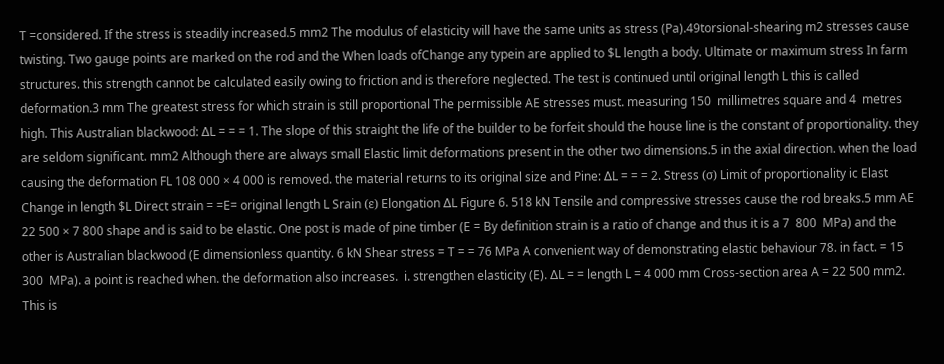T =considered. If the stress is steadily increased.5 mm2 The modulus of elasticity will have the same units as stress (Pa).49torsional-shearing m2 stresses cause twisting. Two gauge points are marked on the rod and the When loads ofChange any typein are applied to $L length a body. Ultimate or maximum stress In farm structures. this strength cannot be calculated easily owing to friction and is therefore neglected. The test is continued until original length L this is called deformation.3 mm The greatest stress for which strain is still proportional The permissible AE stresses must. measuring 150  millimetres square and 4  metres high. This Australian blackwood: ∆L = = = 1. The slope of this straight the life of the builder to be forfeit should the house line is the constant of proportionality. they are seldom significant. mm2 Although there are always small Elastic limit deformations present in the other two dimensions.5 in the axial direction. when the load causing the deformation FL 108 000 × 4 000 is removed. the material returns to its original size and Pine: ∆L = = = 2. Stress (σ) Limit of proportionality ic Elast Change in length $L Direct strain = =E= original length L Srain (ε) Elongation ∆L Figure 6. 518 kN Tensile and compressive stresses cause the rod breaks.5 mm AE 22 500 × 7 800 shape and is said to be elastic. One post is made of pine timber (E = By definition strain is a ratio of change and thus it is a 7  800  MPa) and the other is Australian blackwood (E dimensionless quantity. 6 kN Shear stress = T = = 76 MPa A convenient way of demonstrating elastic behaviour 78. in fact. = 15  300  MPa). a point is reached when. the deformation also increases.  i. strengthen elasticity (E). ∆L = = length L = 4 000 mm Cross-section area A = 22 500 mm2. This is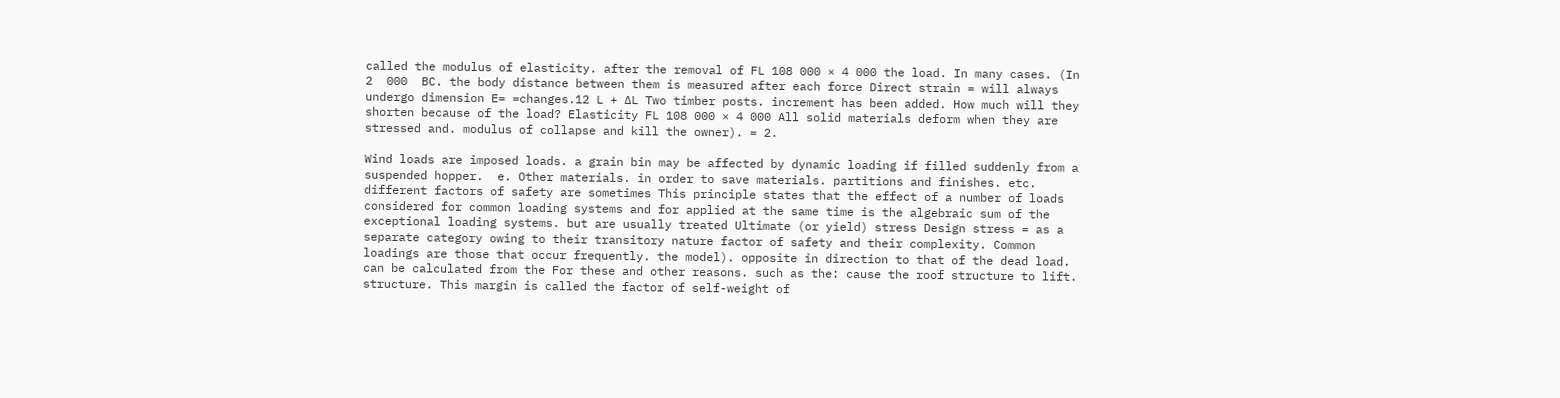called the modulus of elasticity. after the removal of FL 108 000 × 4 000 the load. In many cases. (In 2  000  BC. the body distance between them is measured after each force Direct strain = will always undergo dimension E= =changes.12 L + ∆L Two timber posts. increment has been added. How much will they shorten because of the load? Elasticity FL 108 000 × 4 000 All solid materials deform when they are stressed and. modulus of collapse and kill the owner). = 2.

Wind loads are imposed loads. a grain bin may be affected by dynamic loading if filled suddenly from a suspended hopper.  e. Other materials. in order to save materials. partitions and finishes. etc. different factors of safety are sometimes This principle states that the effect of a number of loads considered for common loading systems and for applied at the same time is the algebraic sum of the exceptional loading systems. but are usually treated Ultimate (or yield) stress Design stress = as a separate category owing to their transitory nature factor of safety and their complexity. Common loadings are those that occur frequently. the model). opposite in direction to that of the dead load. can be calculated from the For these and other reasons. such as the: cause the roof structure to lift. structure. This margin is called the factor of self-weight of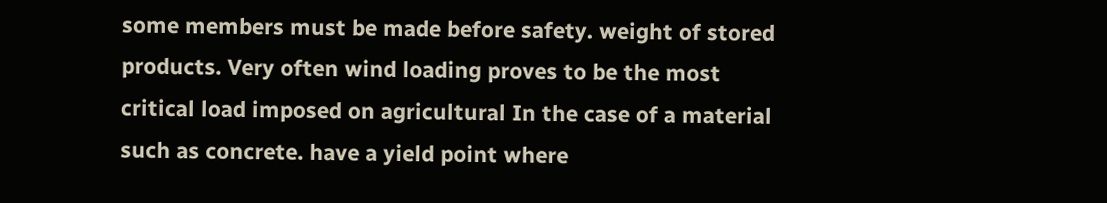some members must be made before safety. weight of stored products. Very often wind loading proves to be the most critical load imposed on agricultural In the case of a material such as concrete. have a yield point where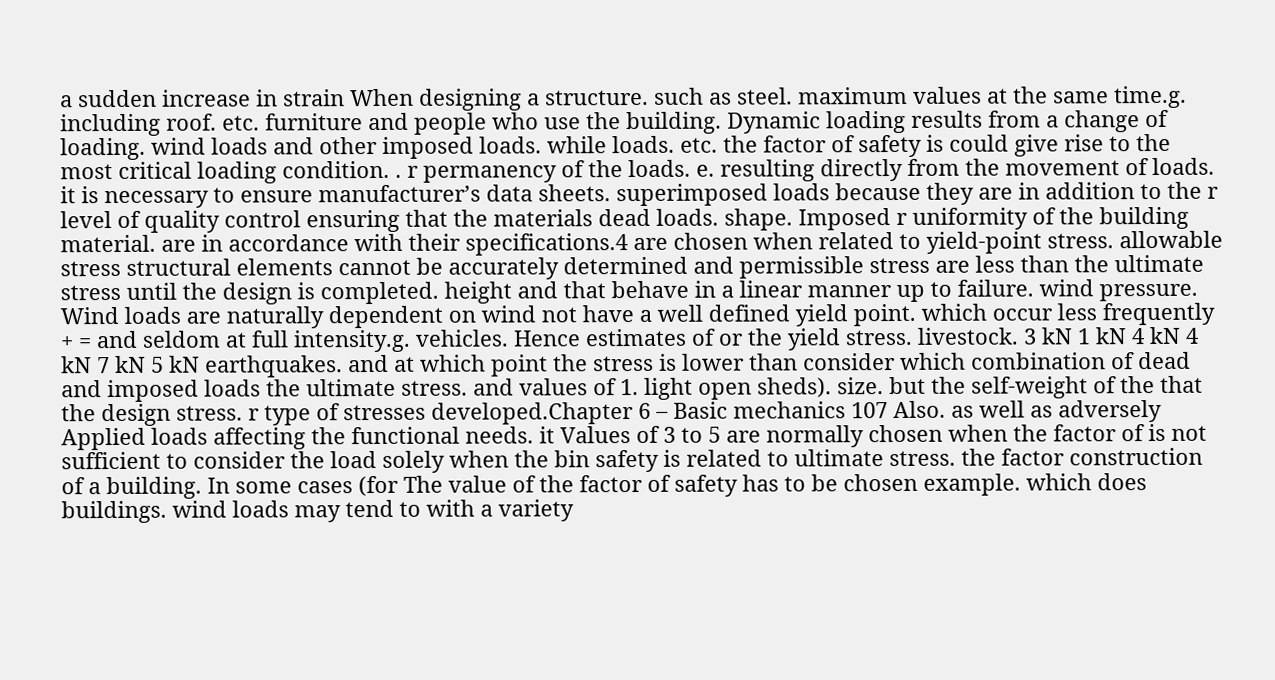a sudden increase in strain When designing a structure. such as steel. maximum values at the same time.g. including roof. etc. furniture and people who use the building. Dynamic loading results from a change of loading. wind loads and other imposed loads. while loads. etc. the factor of safety is could give rise to the most critical loading condition. . r permanency of the loads. e. resulting directly from the movement of loads. it is necessary to ensure manufacturer’s data sheets. superimposed loads because they are in addition to the r level of quality control ensuring that the materials dead loads. shape. Imposed r uniformity of the building material. are in accordance with their specifications.4 are chosen when related to yield-point stress. allowable stress structural elements cannot be accurately determined and permissible stress are less than the ultimate stress until the design is completed. height and that behave in a linear manner up to failure. wind pressure. Wind loads are naturally dependent on wind not have a well defined yield point. which occur less frequently + = and seldom at full intensity.g. vehicles. Hence estimates of or the yield stress. livestock. 3 kN 1 kN 4 kN 4 kN 7 kN 5 kN earthquakes. and at which point the stress is lower than consider which combination of dead and imposed loads the ultimate stress. and values of 1. light open sheds). size. but the self-weight of the that the design stress. r type of stresses developed.Chapter 6 – Basic mechanics 107 Also. as well as adversely Applied loads affecting the functional needs. it Values of 3 to 5 are normally chosen when the factor of is not sufficient to consider the load solely when the bin safety is related to ultimate stress. the factor construction of a building. In some cases (for The value of the factor of safety has to be chosen example. which does buildings. wind loads may tend to with a variety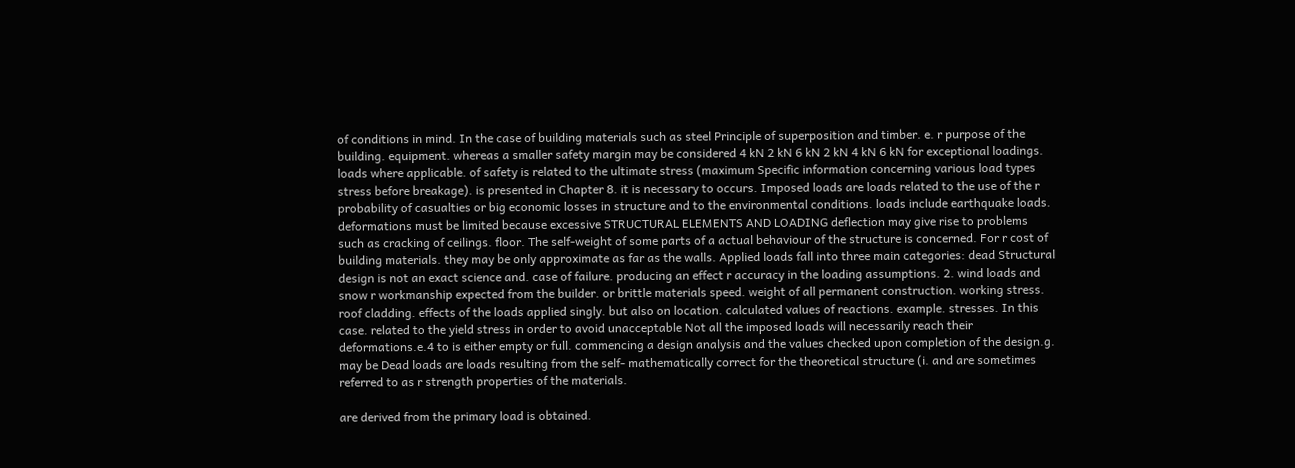of conditions in mind. In the case of building materials such as steel Principle of superposition and timber. e. r purpose of the building. equipment. whereas a smaller safety margin may be considered 4 kN 2 kN 6 kN 2 kN 4 kN 6 kN for exceptional loadings. loads where applicable. of safety is related to the ultimate stress (maximum Specific information concerning various load types stress before breakage). is presented in Chapter 8. it is necessary to occurs. Imposed loads are loads related to the use of the r probability of casualties or big economic losses in structure and to the environmental conditions. loads include earthquake loads. deformations must be limited because excessive STRUCTURAL ELEMENTS AND LOADING deflection may give rise to problems such as cracking of ceilings. floor. The self-weight of some parts of a actual behaviour of the structure is concerned. For r cost of building materials. they may be only approximate as far as the walls. Applied loads fall into three main categories: dead Structural design is not an exact science and. case of failure. producing an effect r accuracy in the loading assumptions. 2. wind loads and snow r workmanship expected from the builder. or brittle materials speed. weight of all permanent construction. working stress. roof cladding. effects of the loads applied singly. but also on location. calculated values of reactions. example. stresses. In this case. related to the yield stress in order to avoid unacceptable Not all the imposed loads will necessarily reach their deformations.e.4 to is either empty or full. commencing a design analysis and the values checked upon completion of the design.g. may be Dead loads are loads resulting from the self- mathematically correct for the theoretical structure (i. and are sometimes referred to as r strength properties of the materials.

are derived from the primary load is obtained.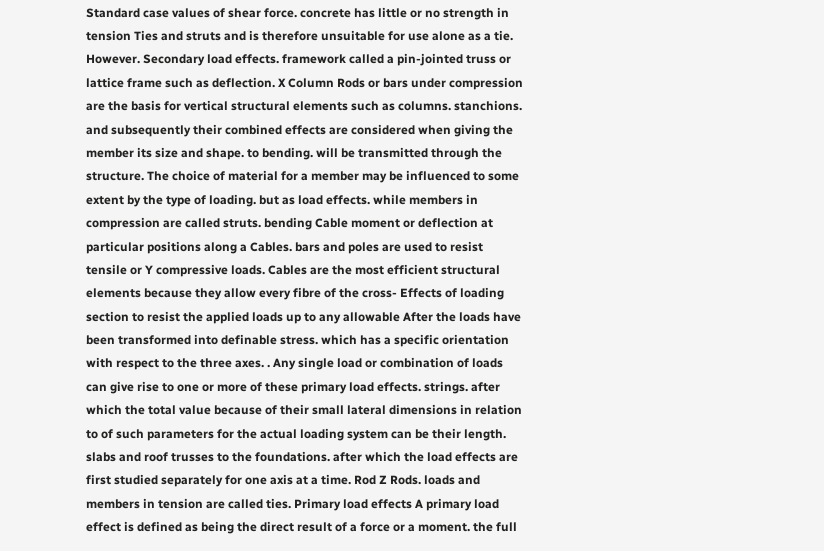Standard case values of shear force. concrete has little or no strength in tension Ties and struts and is therefore unsuitable for use alone as a tie. However. Secondary load effects. framework called a pin-jointed truss or lattice frame such as deflection. X Column Rods or bars under compression are the basis for vertical structural elements such as columns. stanchions. and subsequently their combined effects are considered when giving the member its size and shape. to bending. will be transmitted through the structure. The choice of material for a member may be influenced to some extent by the type of loading. but as load effects. while members in compression are called struts. bending Cable moment or deflection at particular positions along a Cables. bars and poles are used to resist tensile or Y compressive loads. Cables are the most efficient structural elements because they allow every fibre of the cross- Effects of loading section to resist the applied loads up to any allowable After the loads have been transformed into definable stress. which has a specific orientation with respect to the three axes. . Any single load or combination of loads can give rise to one or more of these primary load effects. strings. after which the total value because of their small lateral dimensions in relation to of such parameters for the actual loading system can be their length. slabs and roof trusses to the foundations. after which the load effects are first studied separately for one axis at a time. Rod Z Rods. loads and members in tension are called ties. Primary load effects A primary load effect is defined as being the direct result of a force or a moment. the full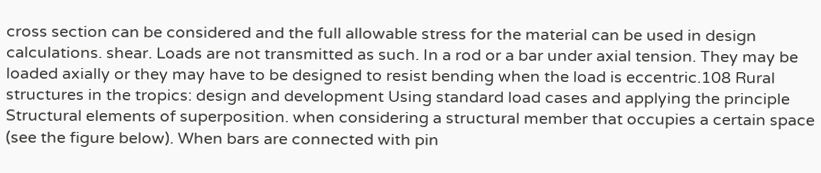cross section can be considered and the full allowable stress for the material can be used in design calculations. shear. Loads are not transmitted as such. In a rod or a bar under axial tension. They may be loaded axially or they may have to be designed to resist bending when the load is eccentric.108 Rural structures in the tropics: design and development Using standard load cases and applying the principle Structural elements of superposition. when considering a structural member that occupies a certain space (see the figure below). When bars are connected with pin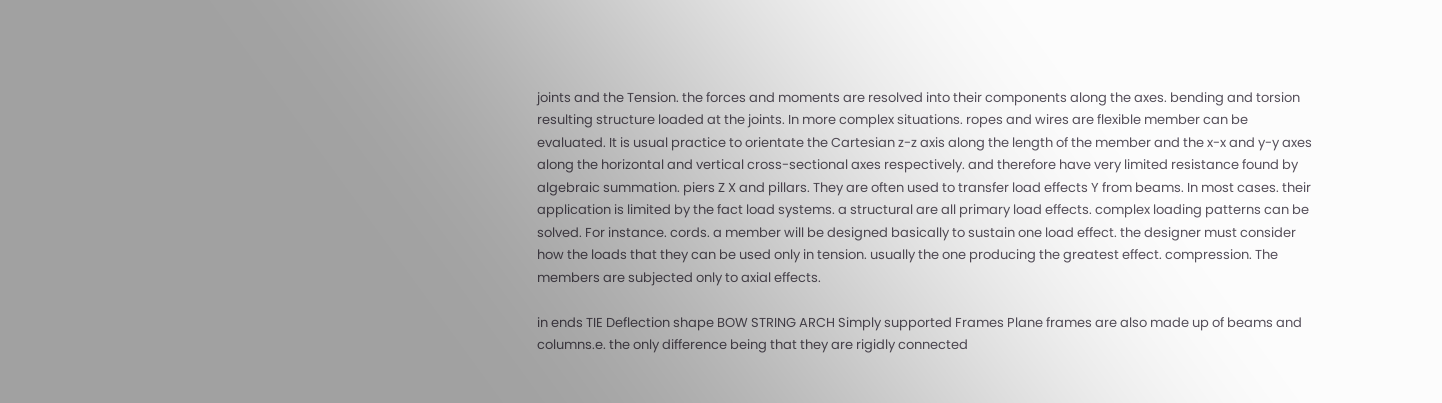joints and the Tension. the forces and moments are resolved into their components along the axes. bending and torsion resulting structure loaded at the joints. In more complex situations. ropes and wires are flexible member can be evaluated. It is usual practice to orientate the Cartesian z-z axis along the length of the member and the x-x and y-y axes along the horizontal and vertical cross-sectional axes respectively. and therefore have very limited resistance found by algebraic summation. piers Z X and pillars. They are often used to transfer load effects Y from beams. In most cases. their application is limited by the fact load systems. a structural are all primary load effects. complex loading patterns can be solved. For instance. cords. a member will be designed basically to sustain one load effect. the designer must consider how the loads that they can be used only in tension. usually the one producing the greatest effect. compression. The members are subjected only to axial effects.

in ends TIE Deflection shape BOW STRING ARCH Simply supported Frames Plane frames are also made up of beams and columns.e. the only difference being that they are rigidly connected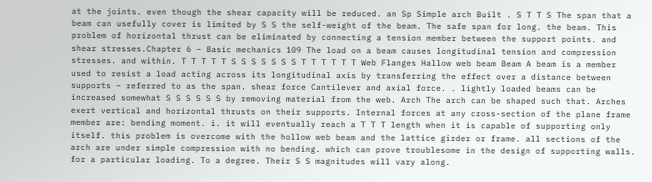at the joints. even though the shear capacity will be reduced. an Sp Simple arch Built . S T T S The span that a beam can usefully cover is limited by S S the self-weight of the beam. The safe span for long. the beam. This problem of horizontal thrust can be eliminated by connecting a tension member between the support points. and shear stresses.Chapter 6 – Basic mechanics 109 The load on a beam causes longitudinal tension and compression stresses. and within. T T T T T S S S S S S S T T T T T T Web Flanges Hallow web beam Beam A beam is a member used to resist a load acting across its longitudinal axis by transferring the effect over a distance between supports – referred to as the span. shear force Cantilever and axial force. . lightly loaded beams can be increased somewhat S S S S S S by removing material from the web. Arch The arch can be shaped such that. Arches exert vertical and horizontal thrusts on their supports. Internal forces at any cross-section of the plane frame member are: bending moment. i. it will eventually reach a T T T length when it is capable of supporting only itself. this problem is overcome with the hollow web beam and the lattice girder or frame. all sections of the arch are under simple compression with no bending. which can prove troublesome in the design of supporting walls. for a particular loading. To a degree. Their S S magnitudes will vary along.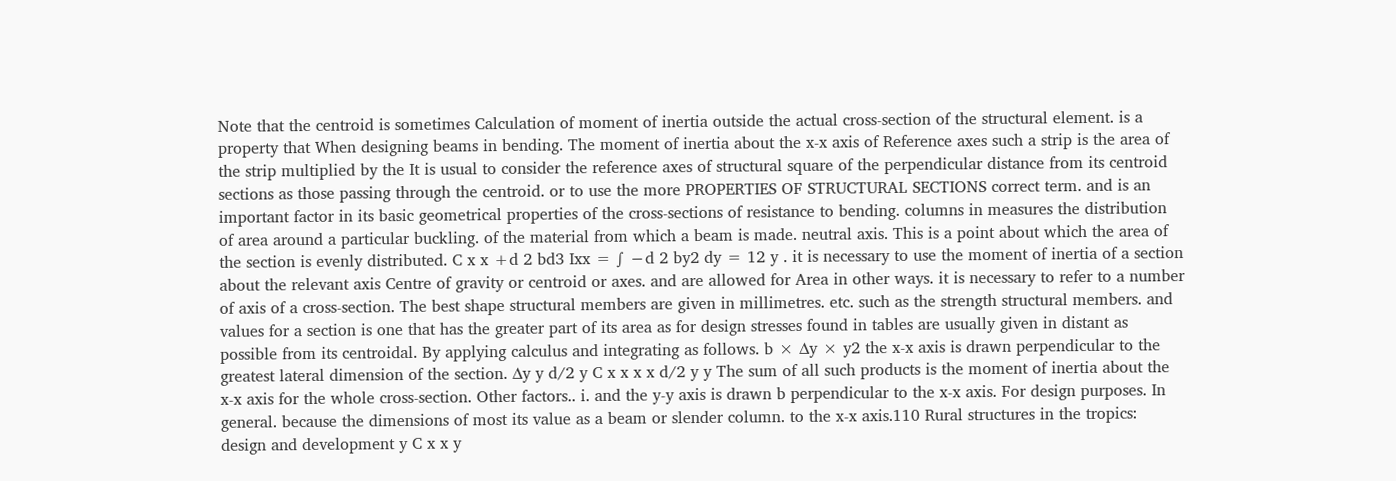Note that the centroid is sometimes Calculation of moment of inertia outside the actual cross-section of the structural element. is a property that When designing beams in bending. The moment of inertia about the x-x axis of Reference axes such a strip is the area of the strip multiplied by the It is usual to consider the reference axes of structural square of the perpendicular distance from its centroid sections as those passing through the centroid. or to use the more PROPERTIES OF STRUCTURAL SECTIONS correct term. and is an important factor in its basic geometrical properties of the cross-sections of resistance to bending. columns in measures the distribution of area around a particular buckling. of the material from which a beam is made. neutral axis. This is a point about which the area of the section is evenly distributed. C x x +d 2 bd3 Ixx = ∫ −d 2 by2 dy = 12 y . it is necessary to use the moment of inertia of a section about the relevant axis Centre of gravity or centroid or axes. and are allowed for Area in other ways. it is necessary to refer to a number of axis of a cross-section. The best shape structural members are given in millimetres. etc. such as the strength structural members. and values for a section is one that has the greater part of its area as for design stresses found in tables are usually given in distant as possible from its centroidal. By applying calculus and integrating as follows. b × ∆y × y2 the x-x axis is drawn perpendicular to the greatest lateral dimension of the section. ∆y y d/2 y C x x x x d/2 y y The sum of all such products is the moment of inertia about the x-x axis for the whole cross-section. Other factors.. i. and the y-y axis is drawn b perpendicular to the x-x axis. For design purposes. In general. because the dimensions of most its value as a beam or slender column. to the x-x axis.110 Rural structures in the tropics: design and development y C x x y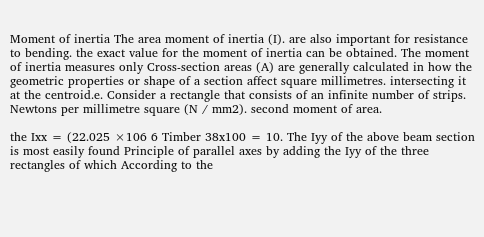Moment of inertia The area moment of inertia (I). are also important for resistance to bending. the exact value for the moment of inertia can be obtained. The moment of inertia measures only Cross-section areas (A) are generally calculated in how the geometric properties or shape of a section affect square millimetres. intersecting it at the centroid.e. Consider a rectangle that consists of an infinite number of strips. Newtons per millimetre square (N / mm2). second moment of area.

the Ixx = (22.025 ×106 6 Timber 38x100 = 10. The Iyy of the above beam section is most easily found Principle of parallel axes by adding the Iyy of the three rectangles of which According to the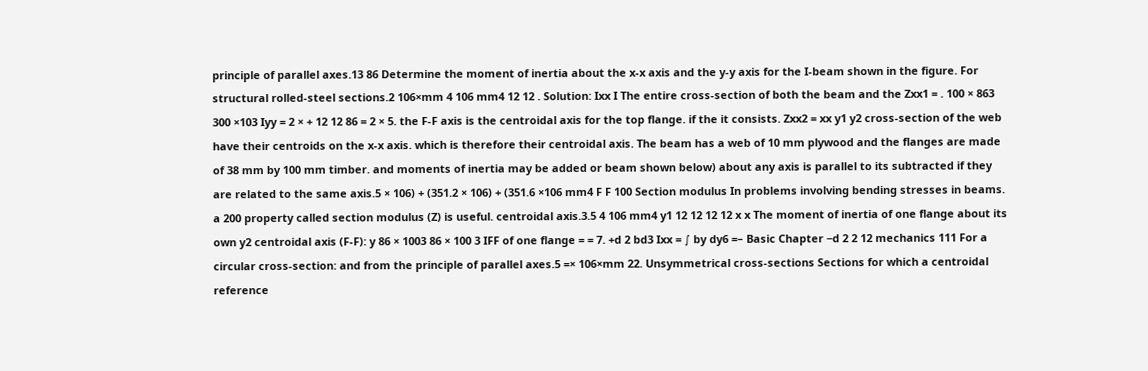principle of parallel axes.13 86 Determine the moment of inertia about the x-x axis and the y-y axis for the I-beam shown in the figure. For structural rolled-steel sections.2 106×mm 4 106 mm4 12 12 . Solution: Ixx I The entire cross-section of both the beam and the Zxx1 = . 100 × 863 300 ×103 Iyy = 2 × + 12 12 86 = 2 × 5. the F-F axis is the centroidal axis for the top flange. if the it consists. Zxx2 = xx y1 y2 cross-section of the web have their centroids on the x-x axis. which is therefore their centroidal axis. The beam has a web of 10 mm plywood and the flanges are made of 38 mm by 100 mm timber. and moments of inertia may be added or beam shown below) about any axis is parallel to its subtracted if they are related to the same axis.5 × 106) + (351.2 × 106) + (351.6 ×106 mm4 F F 100 Section modulus In problems involving bending stresses in beams. a 200 property called section modulus (Z) is useful. centroidal axis.3.5 4 106 mm4 y1 12 12 12 12 x x The moment of inertia of one flange about its own y2 centroidal axis (F-F): y 86 × 1003 86 × 100 3 IFF of one flange = = 7. +d 2 bd3 Ixx = ∫ by dy6 =– Basic Chapter −d 2 2 12 mechanics 111 For a circular cross-section: and from the principle of parallel axes.5 =× 106×mm 22. Unsymmetrical cross-sections Sections for which a centroidal reference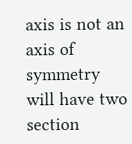axis is not an axis of symmetry will have two section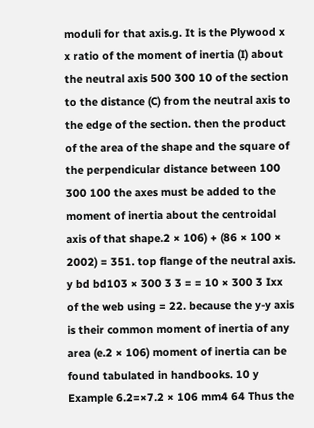moduli for that axis.g. It is the Plywood x x ratio of the moment of inertia (I) about the neutral axis 500 300 10 of the section to the distance (C) from the neutral axis to the edge of the section. then the product of the area of the shape and the square of the perpendicular distance between 100 300 100 the axes must be added to the moment of inertia about the centroidal axis of that shape.2 × 106) + (86 × 100 × 2002) = 351. top flange of the neutral axis. y bd bd103 × 300 3 3 = = 10 × 300 3 Ixx of the web using = 22. because the y-y axis is their common moment of inertia of any area (e.2 × 106) moment of inertia can be found tabulated in handbooks. 10 y Example 6.2=×7.2 × 106 mm4 64 Thus the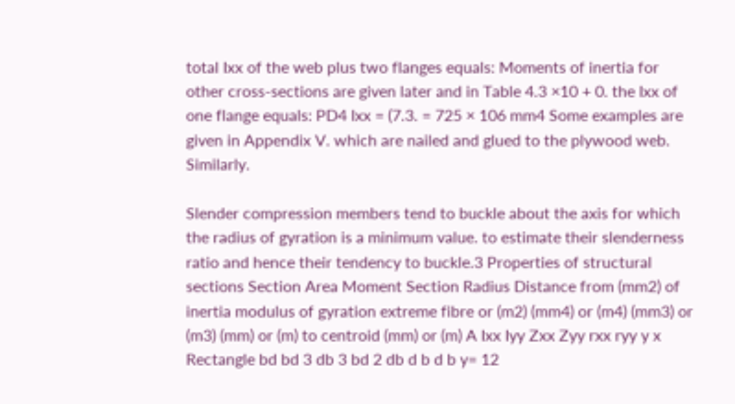total Ixx of the web plus two flanges equals: Moments of inertia for other cross-sections are given later and in Table 4.3 ×10 + 0. the Ixx of one flange equals: PD4 Ixx = (7.3. = 725 × 106 mm4 Some examples are given in Appendix V. which are nailed and glued to the plywood web. Similarly.

Slender compression members tend to buckle about the axis for which the radius of gyration is a minimum value. to estimate their slenderness ratio and hence their tendency to buckle.3 Properties of structural sections Section Area Moment Section Radius Distance from (mm2) of inertia modulus of gyration extreme fibre or (m2) (mm4) or (m4) (mm3) or (m3) (mm) or (m) to centroid (mm) or (m) A Ixx Iyy Zxx Zyy rxx ryy y x Rectangle bd bd 3 db 3 bd 2 db d b d b y= 12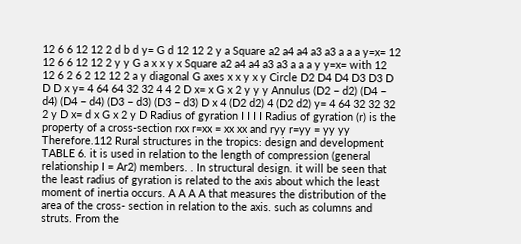12 6 6 12 12 2 d b d y= G d 12 12 2 y a Square a2 a4 a4 a3 a3 a a a y=x= 12 12 6 6 12 12 2 y y G a x x y x Square a2 a4 a4 a3 a3 a a a y y=x= with 12 12 6 2 6 2 12 12 2 a y diagonal G axes x x y x y Circle D2 D4 D4 D3 D3 D D D x y= 4 64 64 32 32 4 4 2 D x= x G x 2 y y y Annulus (D2 − d2) (D4 − d4) (D4 − d4) (D3 − d3) (D3 − d3) D x 4 (D2 d2) 4 (D2 d2) y= 4 64 32 32 32 2 y D x= d x G x 2 y D Radius of gyration I I I I Radius of gyration (r) is the property of a cross-section rxx r=xx = xx xx and ryy r=yy = yy yy Therefore.112 Rural structures in the tropics: design and development TABLE 6. it is used in relation to the length of compression (general relationship I = Ar2) members. . In structural design. it will be seen that the least radius of gyration is related to the axis about which the least moment of inertia occurs. A A A A that measures the distribution of the area of the cross- section in relation to the axis. such as columns and struts. From the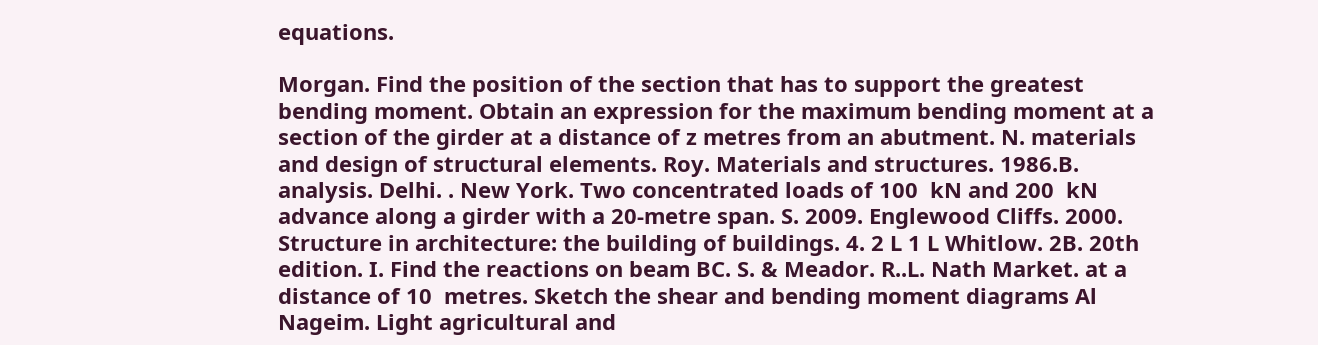equations.

Morgan. Find the position of the section that has to support the greatest bending moment. Obtain an expression for the maximum bending moment at a section of the girder at a distance of z metres from an abutment. N. materials and design of structural elements. Roy. Materials and structures. 1986.B. analysis. Delhi. . New York. Two concentrated loads of 100  kN and 200  kN advance along a girder with a 20-metre span. S. 2009. Englewood Cliffs. 2000. Structure in architecture: the building of buildings. 4. 2 L 1 L Whitlow. 2B. 20th edition. I. Find the reactions on beam BC. S. & Meador. R..L. Nath Market. at a distance of 10  metres. Sketch the shear and bending moment diagrams Al Nageim. Light agricultural and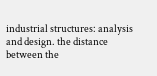industrial structures: analysis and design. the distance between the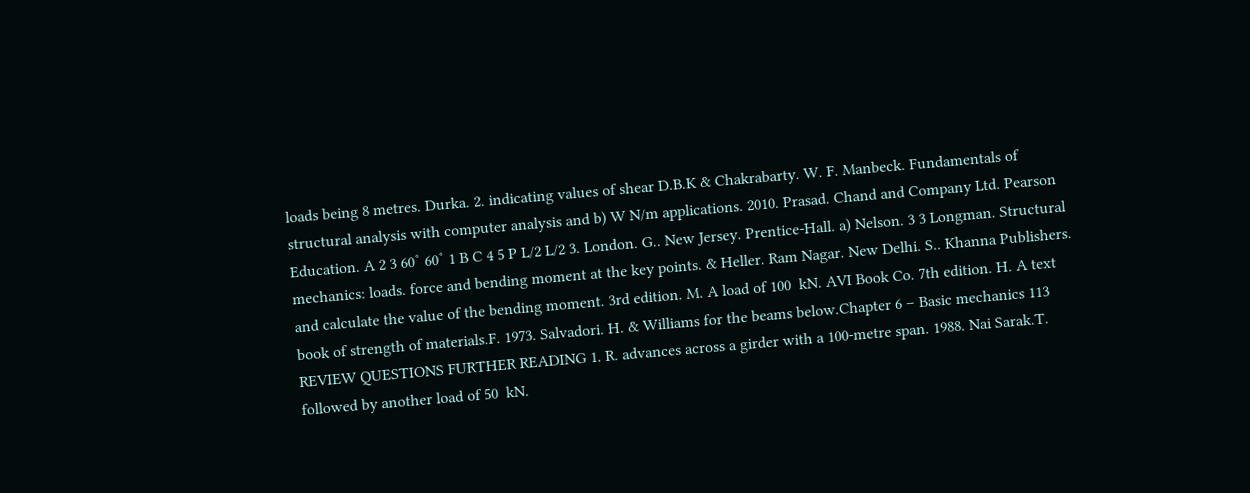loads being 8 metres. Durka. 2. indicating values of shear D.B.K & Chakrabarty. W. F. Manbeck. Fundamentals of structural analysis with computer analysis and b) W N/m applications. 2010. Prasad. Chand and Company Ltd. Pearson Education. A 2 3 60˚ 60˚ 1 B C 4 5 P L/2 L/2 3. London. G.. New Jersey. Prentice-Hall. a) Nelson. 3 3 Longman. Structural mechanics: loads. force and bending moment at the key points. & Heller. Ram Nagar. New Delhi. S.. Khanna Publishers. and calculate the value of the bending moment. 3rd edition. M. A load of 100  kN. AVI Book Co. 7th edition. H. A text book of strength of materials.F. 1973. Salvadori. H. & Williams for the beams below.Chapter 6 – Basic mechanics 113 REVIEW QUESTIONS FURTHER READING 1. R. advances across a girder with a 100-metre span. 1988. Nai Sarak.T. followed by another load of 50  kN.